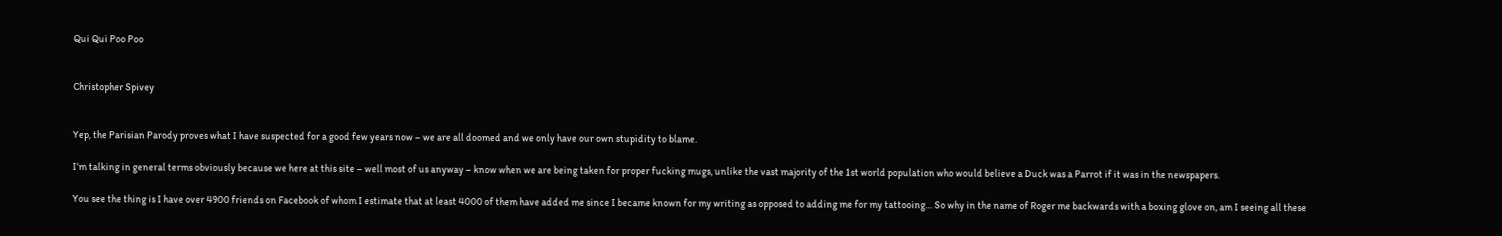Qui Qui Poo Poo


Christopher Spivey


Yep, the Parisian Parody proves what I have suspected for a good few years now – we are all doomed and we only have our own stupidity to blame.

I’m talking in general terms obviously because we here at this site – well most of us anyway – know when we are being taken for proper fucking mugs, unlike the vast majority of the 1st world population who would believe a Duck was a Parrot if it was in the newspapers.

You see the thing is I have over 4900 friends on Facebook of whom I estimate that at least 4000 of them have added me since I became known for my writing as opposed to adding me for my tattooing… So why in the name of Roger me backwards with a boxing glove on, am I seeing all these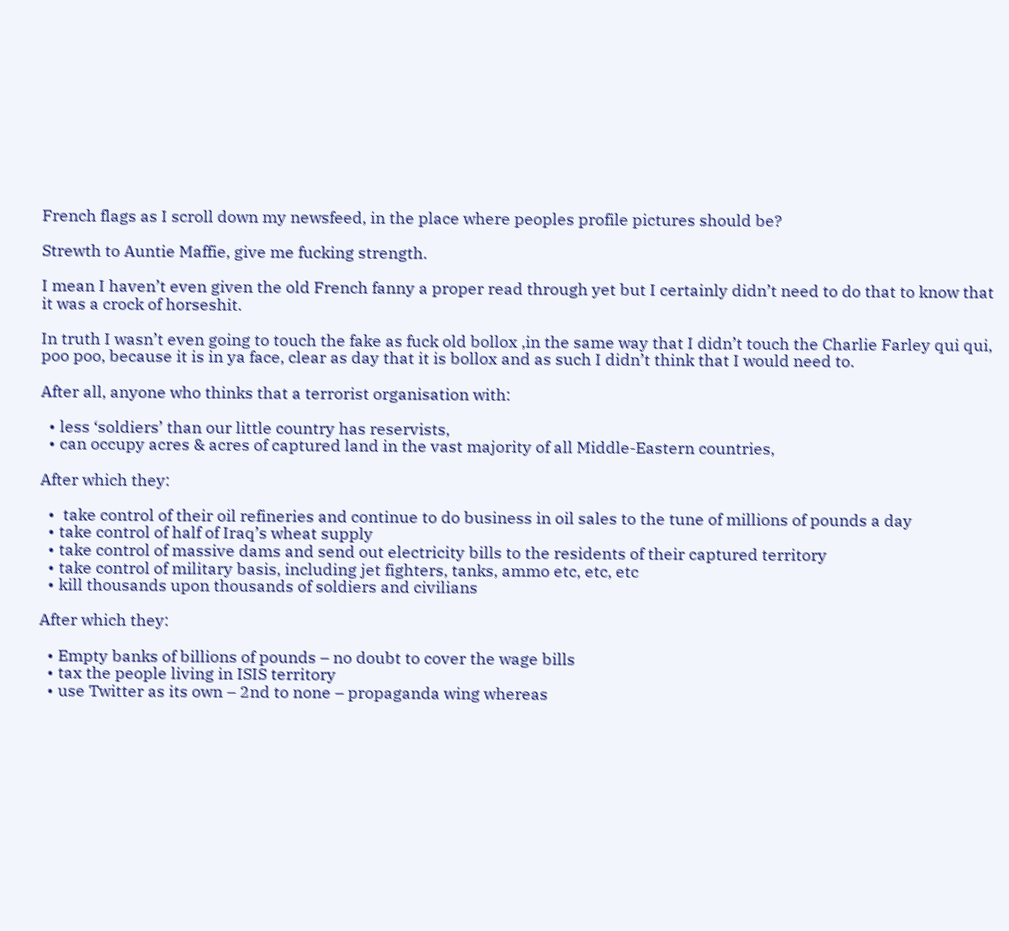French flags as I scroll down my newsfeed, in the place where peoples profile pictures should be?

Strewth to Auntie Maffie, give me fucking strength.

I mean I haven’t even given the old French fanny a proper read through yet but I certainly didn’t need to do that to know that it was a crock of horseshit.

In truth I wasn’t even going to touch the fake as fuck old bollox ,in the same way that I didn’t touch the Charlie Farley qui qui, poo poo, because it is in ya face, clear as day that it is bollox and as such I didn’t think that I would need to.

After all, anyone who thinks that a terrorist organisation with:

  • less ‘soldiers’ than our little country has reservists,
  • can occupy acres & acres of captured land in the vast majority of all Middle-Eastern countries,

After which they:

  •  take control of their oil refineries and continue to do business in oil sales to the tune of millions of pounds a day
  • take control of half of Iraq’s wheat supply
  • take control of massive dams and send out electricity bills to the residents of their captured territory
  • take control of military basis, including jet fighters, tanks, ammo etc, etc, etc
  • kill thousands upon thousands of soldiers and civilians

After which they:

  • Empty banks of billions of pounds – no doubt to cover the wage bills
  • tax the people living in ISIS territory
  • use Twitter as its own – 2nd to none – propaganda wing whereas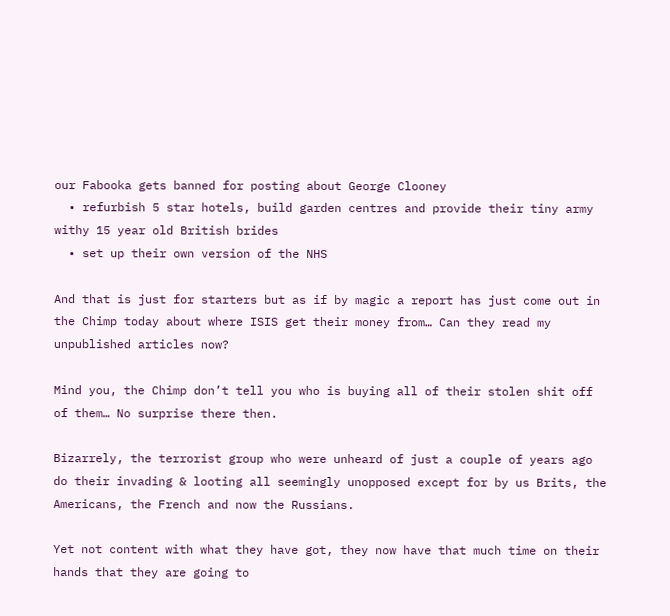our Fabooka gets banned for posting about George Clooney
  • refurbish 5 star hotels, build garden centres and provide their tiny army withy 15 year old British brides
  • set up their own version of the NHS

And that is just for starters but as if by magic a report has just come out in the Chimp today about where ISIS get their money from… Can they read my unpublished articles now?

Mind you, the Chimp don’t tell you who is buying all of their stolen shit off of them… No surprise there then.

Bizarrely, the terrorist group who were unheard of just a couple of years ago do their invading & looting all seemingly unopposed except for by us Brits, the Americans, the French and now the Russians.

Yet not content with what they have got, they now have that much time on their hands that they are going to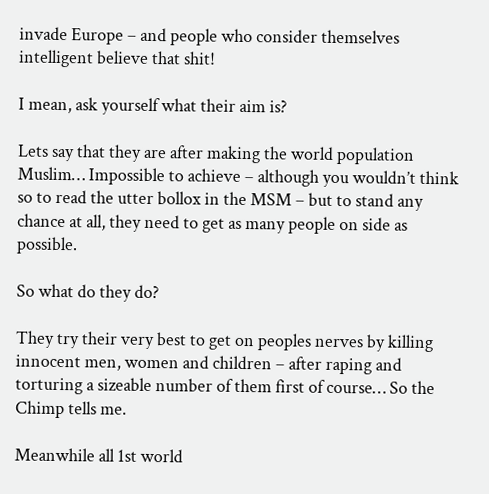invade Europe – and people who consider themselves intelligent believe that shit!

I mean, ask yourself what their aim is?

Lets say that they are after making the world population Muslim… Impossible to achieve – although you wouldn’t think so to read the utter bollox in the MSM – but to stand any chance at all, they need to get as many people on side as possible.

So what do they do?

They try their very best to get on peoples nerves by killing innocent men, women and children – after raping and torturing a sizeable number of them first of course… So the Chimp tells me.

Meanwhile all 1st world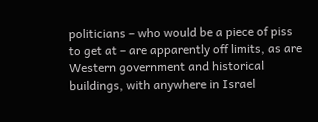politicians – who would be a piece of piss to get at – are apparently off limits, as are Western government and historical buildings, with anywhere in Israel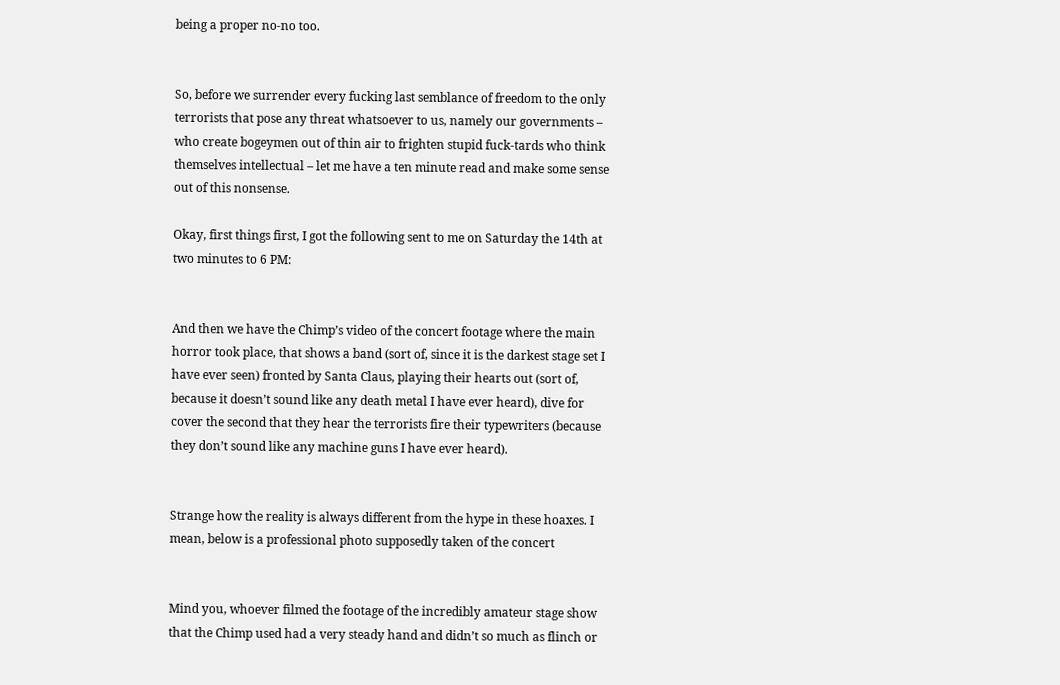being a proper no-no too.


So, before we surrender every fucking last semblance of freedom to the only terrorists that pose any threat whatsoever to us, namely our governments – who create bogeymen out of thin air to frighten stupid fuck-tards who think themselves intellectual – let me have a ten minute read and make some sense out of this nonsense.

Okay, first things first, I got the following sent to me on Saturday the 14th at two minutes to 6 PM:


And then we have the Chimp’s video of the concert footage where the main horror took place, that shows a band (sort of, since it is the darkest stage set I have ever seen) fronted by Santa Claus, playing their hearts out (sort of, because it doesn’t sound like any death metal I have ever heard), dive for cover the second that they hear the terrorists fire their typewriters (because they don’t sound like any machine guns I have ever heard).


Strange how the reality is always different from the hype in these hoaxes. I mean, below is a professional photo supposedly taken of the concert


Mind you, whoever filmed the footage of the incredibly amateur stage show that the Chimp used had a very steady hand and didn’t so much as flinch or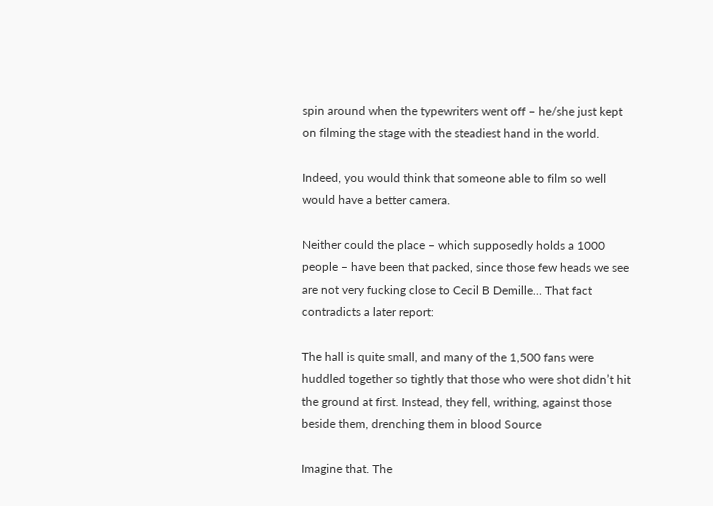spin around when the typewriters went off – he/she just kept on filming the stage with the steadiest hand in the world.

Indeed, you would think that someone able to film so well would have a better camera.

Neither could the place – which supposedly holds a 1000 people – have been that packed, since those few heads we see are not very fucking close to Cecil B Demille… That fact contradicts a later report:

The hall is quite small, and many of the 1,500 fans were huddled together so tightly that those who were shot didn’t hit the ground at first. Instead, they fell, writhing, against those beside them, drenching them in blood Source

Imagine that. The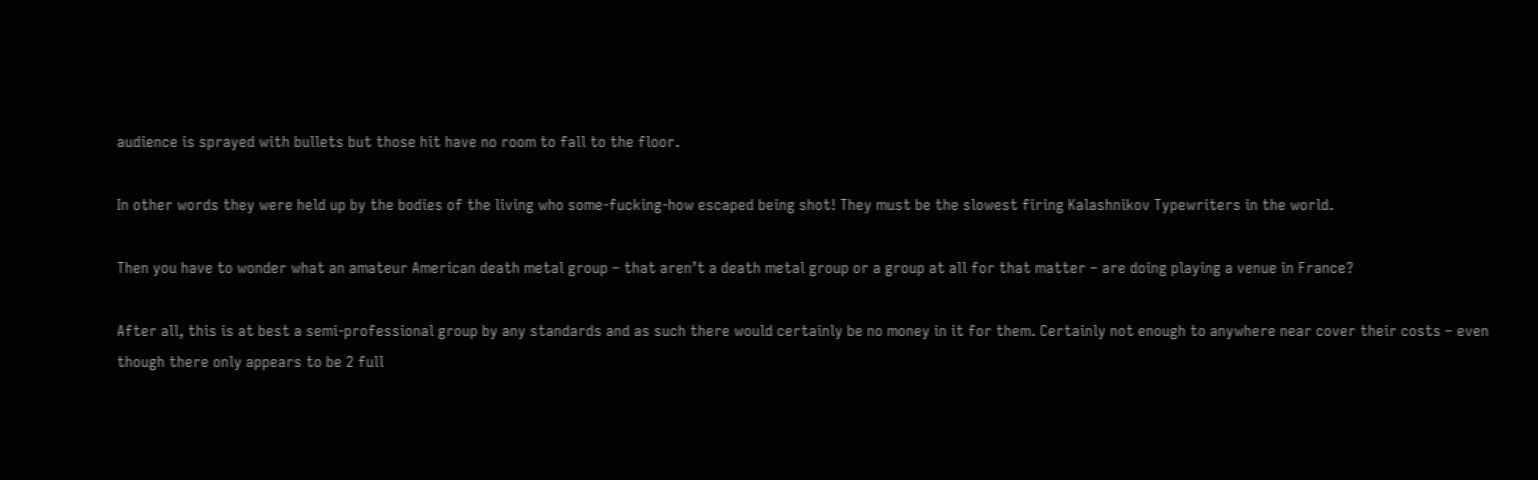audience is sprayed with bullets but those hit have no room to fall to the floor.

In other words they were held up by the bodies of the living who some-fucking-how escaped being shot! They must be the slowest firing Kalashnikov Typewriters in the world.

Then you have to wonder what an amateur American death metal group – that aren’t a death metal group or a group at all for that matter – are doing playing a venue in France?

After all, this is at best a semi-professional group by any standards and as such there would certainly be no money in it for them. Certainly not enough to anywhere near cover their costs – even though there only appears to be 2 full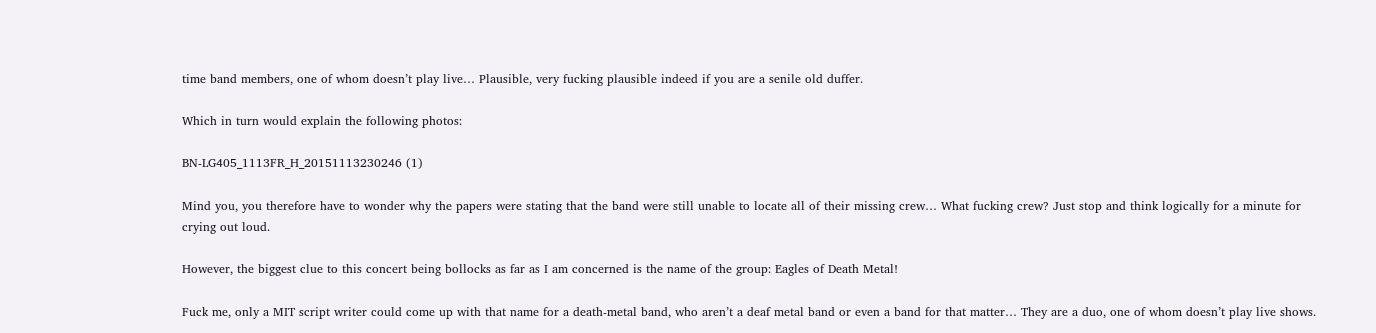time band members, one of whom doesn’t play live… Plausible, very fucking plausible indeed if you are a senile old duffer.

Which in turn would explain the following photos:

BN-LG405_1113FR_H_20151113230246 (1)

Mind you, you therefore have to wonder why the papers were stating that the band were still unable to locate all of their missing crew… What fucking crew? Just stop and think logically for a minute for crying out loud.

However, the biggest clue to this concert being bollocks as far as I am concerned is the name of the group: Eagles of Death Metal!

Fuck me, only a MIT script writer could come up with that name for a death-metal band, who aren’t a deaf metal band or even a band for that matter… They are a duo, one of whom doesn’t play live shows.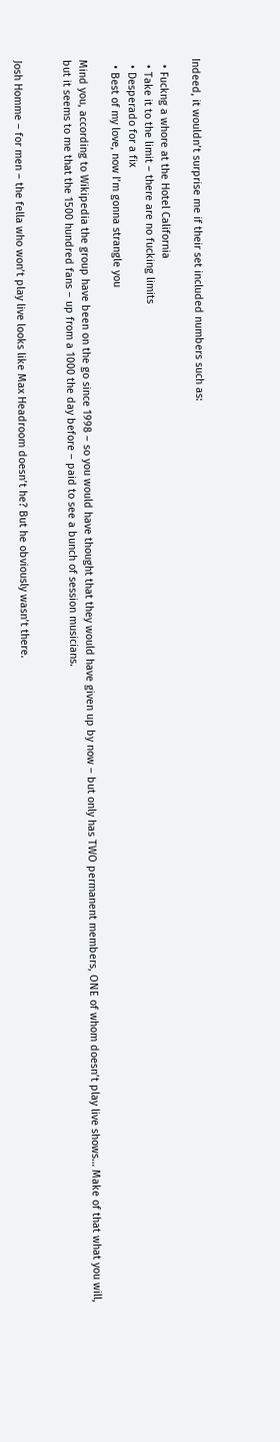Indeed, it wouldn’t surprise me if their set included numbers such as:

  • Fuckng a whore at the Hotel California
  • Take it to the limit – there are no fucking limits
  • Desperado for a fix
  • Best of my love, now I’m gonna strangle you

Mind you, according to Wikipedia the group have been on the go since 1998 – so you would have thought that they would have given up by now – but only has TWO permanent members, ONE of whom doesn’t play live shows… Make of that what you will, but it seems to me that the 1500 hundred fans – up from a 1000 the day before – paid to see a bunch of session musicians.


Josh Homme – for men – the fella who won’t play live looks like Max Headroom doesn’t he? But he obviously wasn’t there.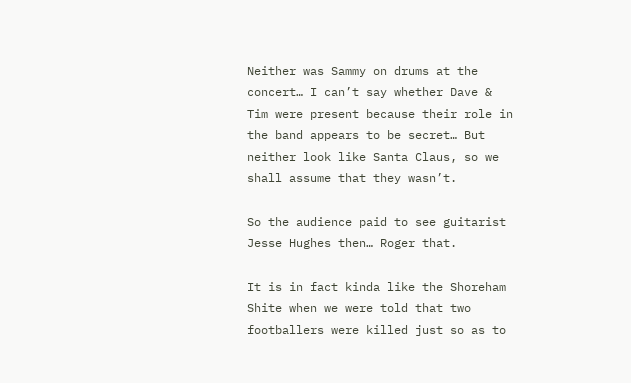Neither was Sammy on drums at the concert… I can’t say whether Dave & Tim were present because their role in the band appears to be secret… But neither look like Santa Claus, so we shall assume that they wasn’t.

So the audience paid to see guitarist Jesse Hughes then… Roger that.

It is in fact kinda like the Shoreham Shite when we were told that two footballers were killed just so as to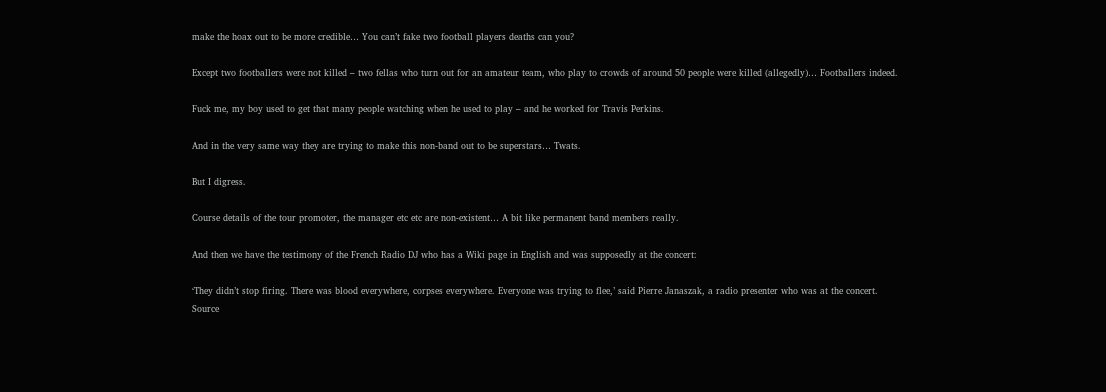make the hoax out to be more credible… You can’t fake two football players deaths can you?

Except two footballers were not killed – two fellas who turn out for an amateur team, who play to crowds of around 50 people were killed (allegedly)… Footballers indeed.

Fuck me, my boy used to get that many people watching when he used to play – and he worked for Travis Perkins.

And in the very same way they are trying to make this non-band out to be superstars… Twats.

But I digress.

Course details of the tour promoter, the manager etc etc are non-existent… A bit like permanent band members really.

And then we have the testimony of the French Radio DJ who has a Wiki page in English and was supposedly at the concert:

‘They didn’t stop firing. There was blood everywhere, corpses everywhere. Everyone was trying to flee,’ said Pierre Janaszak, a radio presenter who was at the concert. Source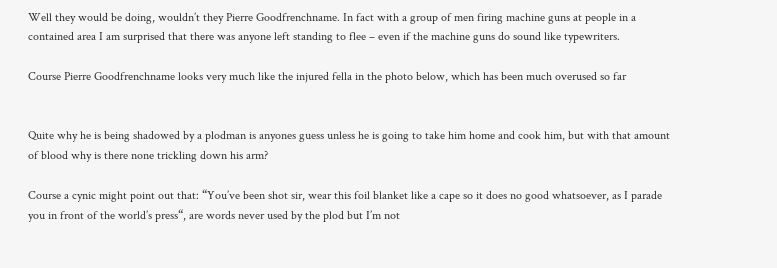Well they would be doing, wouldn’t they Pierre Goodfrenchname. In fact with a group of men firing machine guns at people in a contained area I am surprised that there was anyone left standing to flee – even if the machine guns do sound like typewriters.

Course Pierre Goodfrenchname looks very much like the injured fella in the photo below, which has been much overused so far


Quite why he is being shadowed by a plodman is anyones guess unless he is going to take him home and cook him, but with that amount of blood why is there none trickling down his arm?

Course a cynic might point out that: “You’ve been shot sir, wear this foil blanket like a cape so it does no good whatsoever, as I parade you in front of the world’s press“, are words never used by the plod but I’m not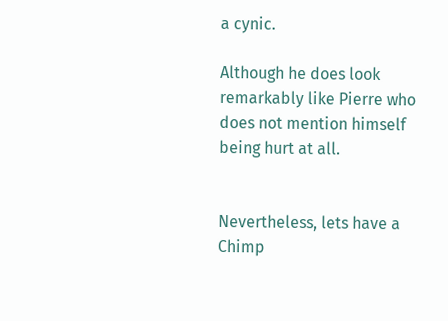a cynic.

Although he does look remarkably like Pierre who does not mention himself being hurt at all.


Nevertheless, lets have a Chimp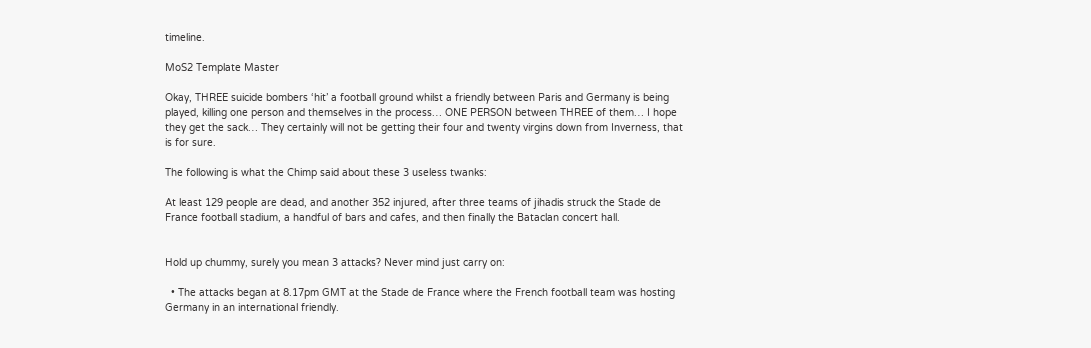timeline.

MoS2 Template Master

Okay, THREE suicide bombers ‘hit’ a football ground whilst a friendly between Paris and Germany is being played, killing one person and themselves in the process… ONE PERSON between THREE of them… I hope they get the sack… They certainly will not be getting their four and twenty virgins down from Inverness, that is for sure.

The following is what the Chimp said about these 3 useless twanks:

At least 129 people are dead, and another 352 injured, after three teams of jihadis struck the Stade de France football stadium, a handful of bars and cafes, and then finally the Bataclan concert hall.


Hold up chummy, surely you mean 3 attacks? Never mind just carry on:

  • The attacks began at 8.17pm GMT at the Stade de France where the French football team was hosting Germany in an international friendly.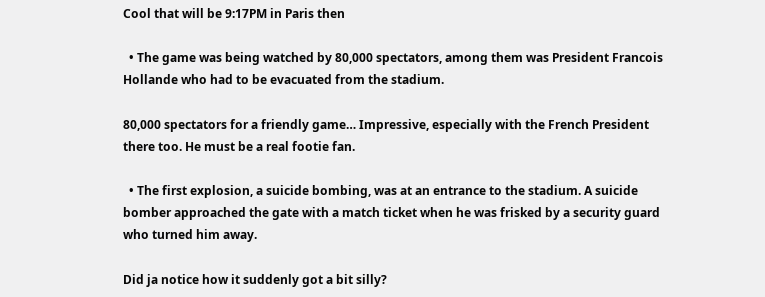Cool that will be 9:17PM in Paris then

  • The game was being watched by 80,000 spectators, among them was President Francois Hollande who had to be evacuated from the stadium.

80,000 spectators for a friendly game… Impressive, especially with the French President there too. He must be a real footie fan.

  • The first explosion, a suicide bombing, was at an entrance to the stadium. A suicide bomber approached the gate with a match ticket when he was frisked by a security guard who turned him away.

Did ja notice how it suddenly got a bit silly?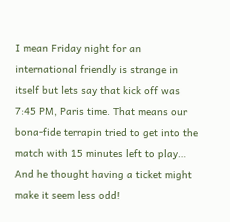I mean Friday night for an international friendly is strange in itself but lets say that kick off was 7:45 PM, Paris time. That means our bona-fide terrapin tried to get into the match with 15 minutes left to play… And he thought having a ticket might make it seem less odd!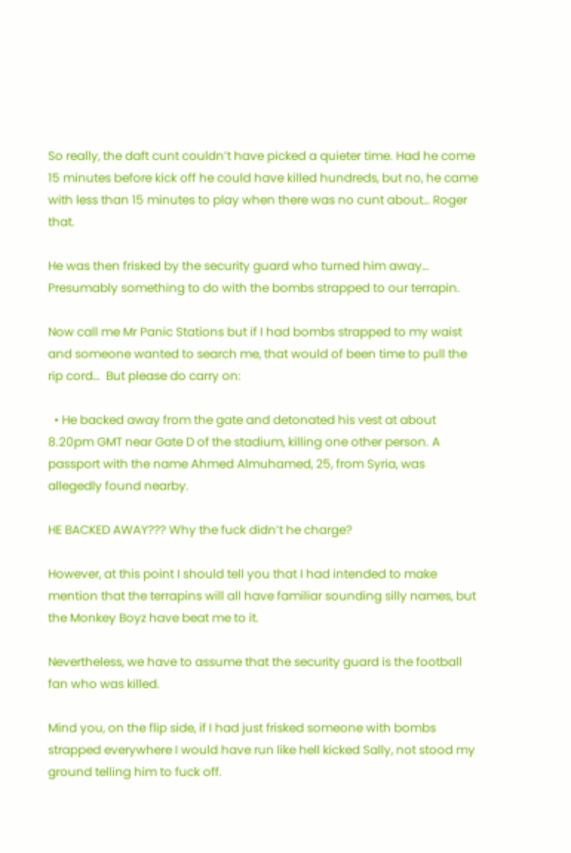So really, the daft cunt couldn’t have picked a quieter time. Had he come 15 minutes before kick off he could have killed hundreds, but no, he came with less than 15 minutes to play when there was no cunt about… Roger that.

He was then frisked by the security guard who turned him away… Presumably something to do with the bombs strapped to our terrapin.

Now call me Mr Panic Stations but if I had bombs strapped to my waist and someone wanted to search me, that would of been time to pull the rip cord…  But please do carry on:

  • He backed away from the gate and detonated his vest at about 8.20pm GMT near Gate D of the stadium, killing one other person. A passport with the name Ahmed Almuhamed, 25, from Syria, was allegedly found nearby.

HE BACKED AWAY??? Why the fuck didn’t he charge?

However, at this point I should tell you that I had intended to make mention that the terrapins will all have familiar sounding silly names, but the Monkey Boyz have beat me to it.

Nevertheless, we have to assume that the security guard is the football fan who was killed.

Mind you, on the flip side, if I had just frisked someone with bombs strapped everywhere I would have run like hell kicked Sally, not stood my ground telling him to fuck off.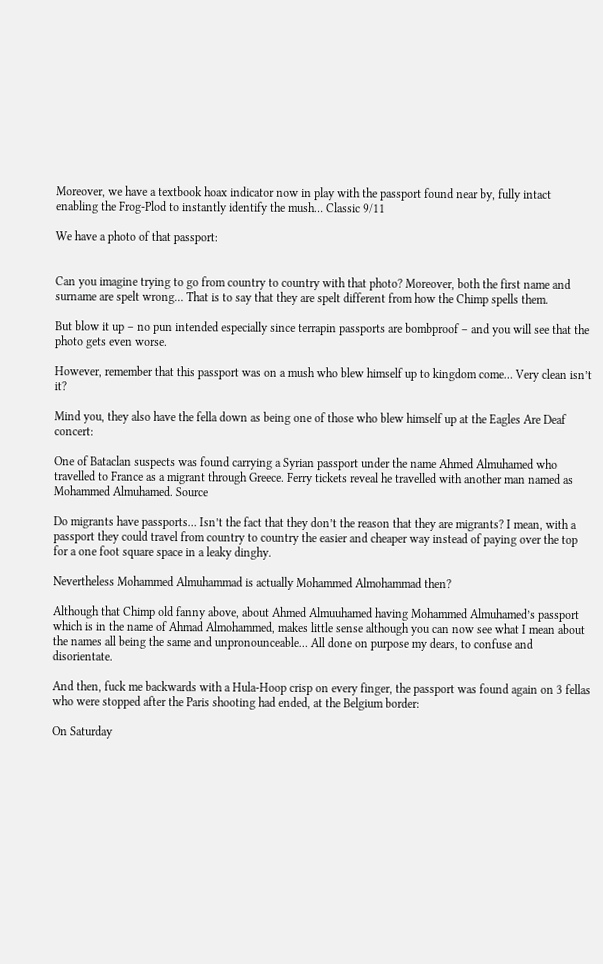Moreover, we have a textbook hoax indicator now in play with the passport found near by, fully intact enabling the Frog-Plod to instantly identify the mush… Classic 9/11

We have a photo of that passport:


Can you imagine trying to go from country to country with that photo? Moreover, both the first name and surname are spelt wrong… That is to say that they are spelt different from how the Chimp spells them.

But blow it up – no pun intended especially since terrapin passports are bombproof – and you will see that the photo gets even worse.

However, remember that this passport was on a mush who blew himself up to kingdom come… Very clean isn’t it?

Mind you, they also have the fella down as being one of those who blew himself up at the Eagles Are Deaf concert:

One of Bataclan suspects was found carrying a Syrian passport under the name Ahmed Almuhamed who travelled to France as a migrant through Greece. Ferry tickets reveal he travelled with another man named as Mohammed Almuhamed. Source

Do migrants have passports… Isn’t the fact that they don’t the reason that they are migrants? I mean, with a passport they could travel from country to country the easier and cheaper way instead of paying over the top for a one foot square space in a leaky dinghy.

Nevertheless Mohammed Almuhammad is actually Mohammed Almohammad then?

Although that Chimp old fanny above, about Ahmed Almuuhamed having Mohammed Almuhamed’s passport which is in the name of Ahmad Almohammed, makes little sense although you can now see what I mean about the names all being the same and unpronounceable… All done on purpose my dears, to confuse and disorientate.

And then, fuck me backwards with a Hula-Hoop crisp on every finger, the passport was found again on 3 fellas who were stopped after the Paris shooting had ended, at the Belgium border:

On Saturday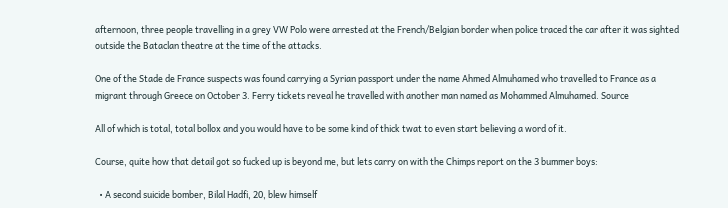afternoon, three people travelling in a grey VW Polo were arrested at the French/Belgian border when police traced the car after it was sighted outside the Bataclan theatre at the time of the attacks.

One of the Stade de France suspects was found carrying a Syrian passport under the name Ahmed Almuhamed who travelled to France as a migrant through Greece on October 3. Ferry tickets reveal he travelled with another man named as Mohammed Almuhamed. Source

All of which is total, total bollox and you would have to be some kind of thick twat to even start believing a word of it.

Course, quite how that detail got so fucked up is beyond me, but lets carry on with the Chimps report on the 3 bummer boys:

  • A second suicide bomber, Bilal Hadfi, 20, blew himself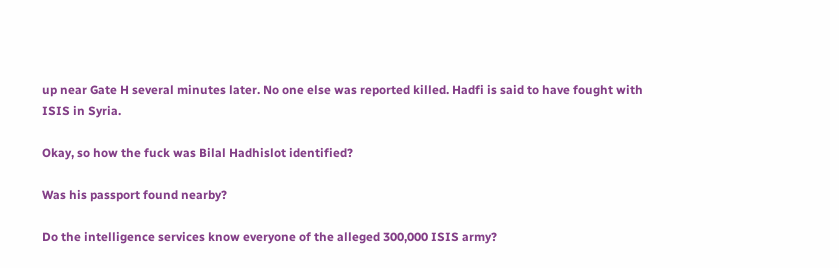up near Gate H several minutes later. No one else was reported killed. Hadfi is said to have fought with ISIS in Syria.

Okay, so how the fuck was Bilal Hadhislot identified?

Was his passport found nearby?

Do the intelligence services know everyone of the alleged 300,000 ISIS army?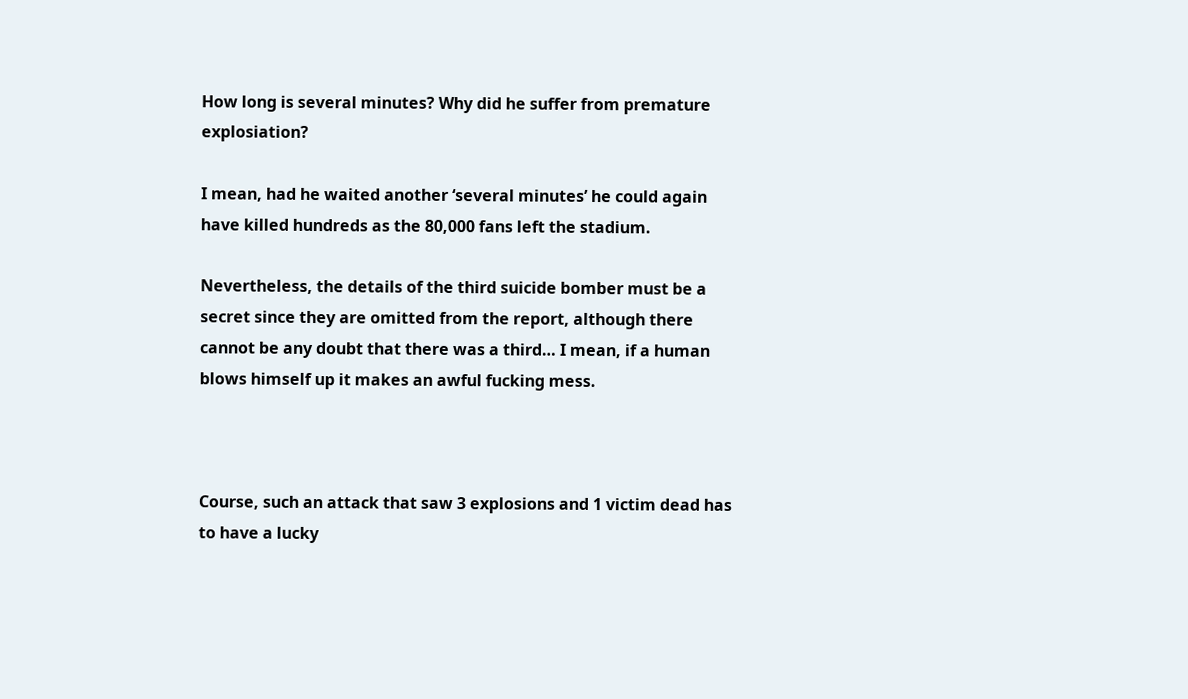How long is several minutes? Why did he suffer from premature explosiation?

I mean, had he waited another ‘several minutes’ he could again have killed hundreds as the 80,000 fans left the stadium.

Nevertheless, the details of the third suicide bomber must be a secret since they are omitted from the report, although there cannot be any doubt that there was a third… I mean, if a human blows himself up it makes an awful fucking mess.



Course, such an attack that saw 3 explosions and 1 victim dead has to have a lucky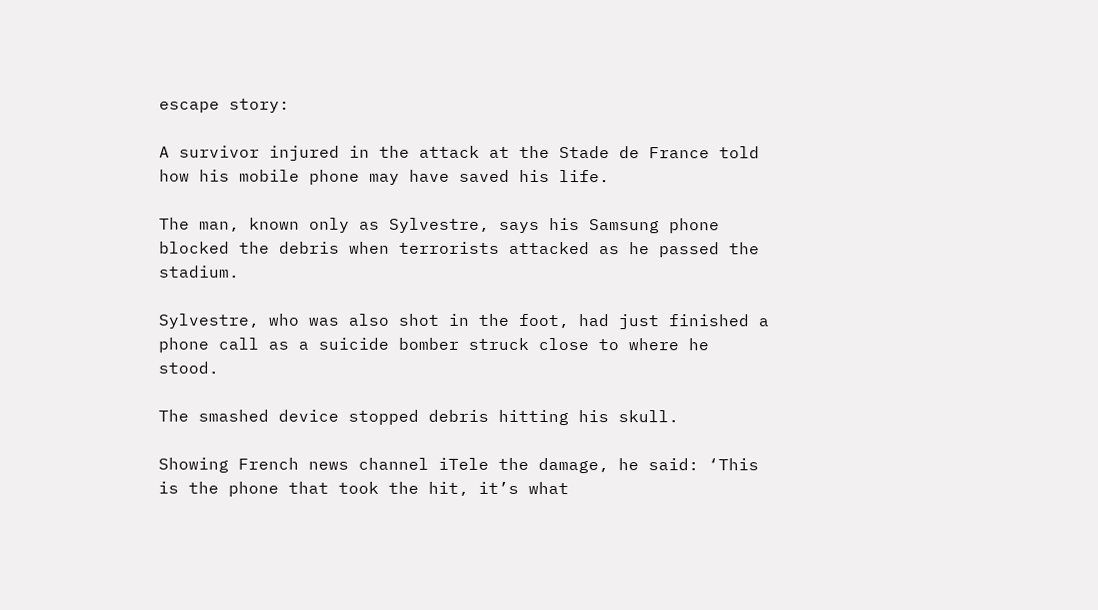escape story:

A survivor injured in the attack at the Stade de France told how his mobile phone may have saved his life.

The man, known only as Sylvestre, says his Samsung phone blocked the debris when terrorists attacked as he passed the stadium.

Sylvestre, who was also shot in the foot, had just finished a phone call as a suicide bomber struck close to where he stood.

The smashed device stopped debris hitting his skull.

Showing French news channel iTele the damage, he said: ‘This is the phone that took the hit, it’s what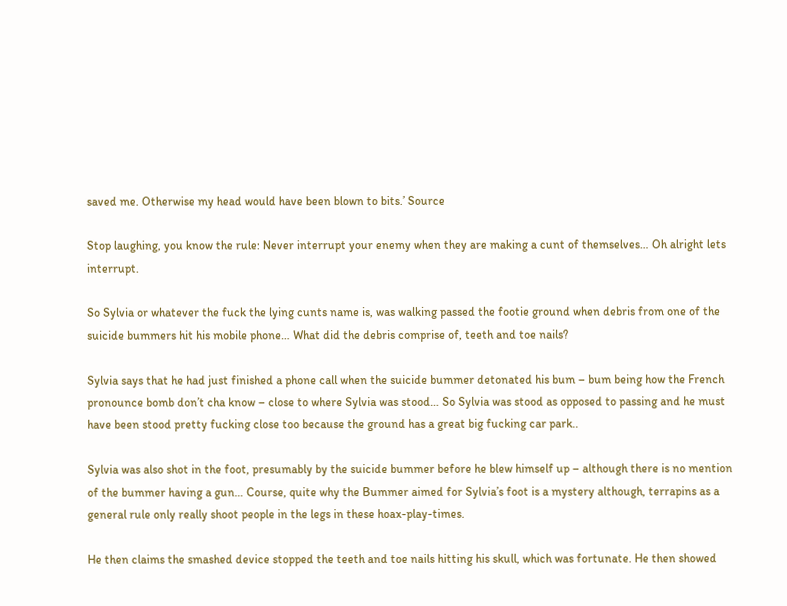saved me. Otherwise my head would have been blown to bits.’ Source

Stop laughing, you know the rule: Never interrupt your enemy when they are making a cunt of themselves… Oh alright lets interrupt.

So Sylvia or whatever the fuck the lying cunts name is, was walking passed the footie ground when debris from one of the suicide bummers hit his mobile phone… What did the debris comprise of, teeth and toe nails?

Sylvia says that he had just finished a phone call when the suicide bummer detonated his bum – bum being how the French pronounce bomb don’t cha know – close to where Sylvia was stood… So Sylvia was stood as opposed to passing and he must have been stood pretty fucking close too because the ground has a great big fucking car park..

Sylvia was also shot in the foot, presumably by the suicide bummer before he blew himself up – although there is no mention of the bummer having a gun… Course, quite why the Bummer aimed for Sylvia’s foot is a mystery although, terrapins as a general rule only really shoot people in the legs in these hoax-play-times.

He then claims the smashed device stopped the teeth and toe nails hitting his skull, which was fortunate. He then showed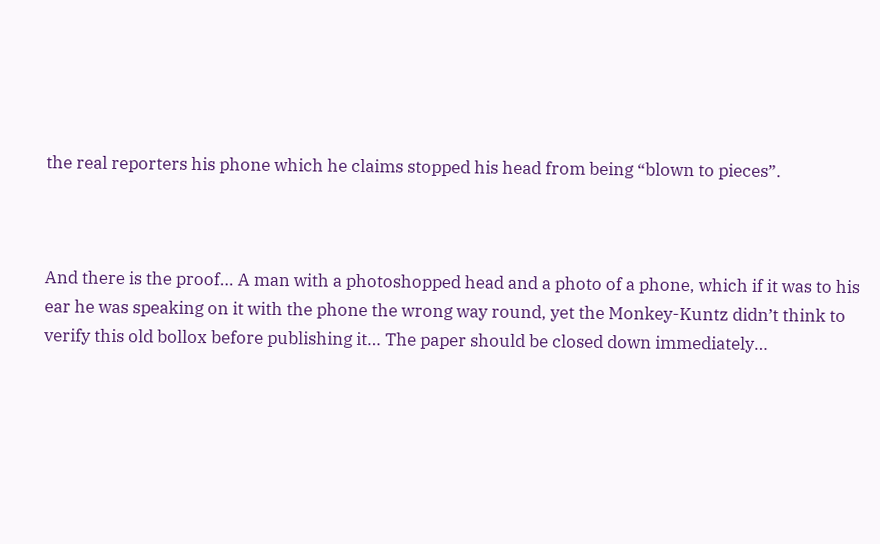the real reporters his phone which he claims stopped his head from being “blown to pieces”.



And there is the proof… A man with a photoshopped head and a photo of a phone, which if it was to his ear he was speaking on it with the phone the wrong way round, yet the Monkey-Kuntz didn’t think to verify this old bollox before publishing it… The paper should be closed down immediately…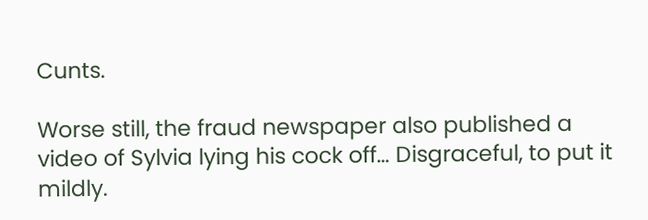Cunts.

Worse still, the fraud newspaper also published a video of Sylvia lying his cock off… Disgraceful, to put it mildly.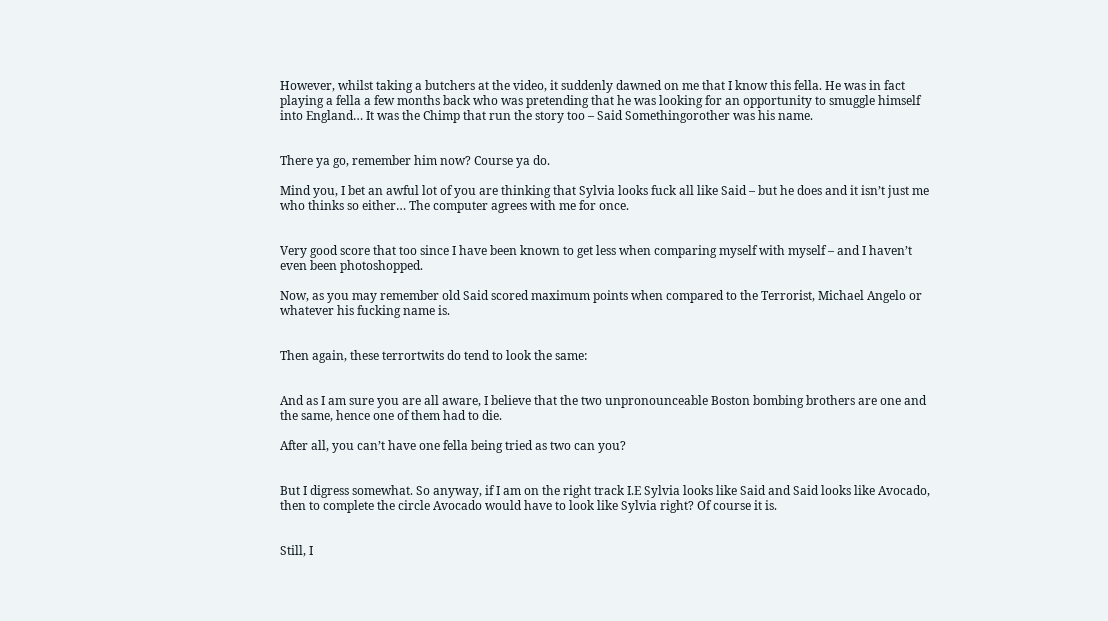However, whilst taking a butchers at the video, it suddenly dawned on me that I know this fella. He was in fact playing a fella a few months back who was pretending that he was looking for an opportunity to smuggle himself into England… It was the Chimp that run the story too – Said Somethingorother was his name.


There ya go, remember him now? Course ya do.

Mind you, I bet an awful lot of you are thinking that Sylvia looks fuck all like Said – but he does and it isn’t just me who thinks so either… The computer agrees with me for once.


Very good score that too since I have been known to get less when comparing myself with myself – and I haven’t even been photoshopped.

Now, as you may remember old Said scored maximum points when compared to the Terrorist, Michael Angelo or whatever his fucking name is.


Then again, these terrortwits do tend to look the same:


And as I am sure you are all aware, I believe that the two unpronounceable Boston bombing brothers are one and the same, hence one of them had to die.

After all, you can’t have one fella being tried as two can you?


But I digress somewhat. So anyway, if I am on the right track I.E Sylvia looks like Said and Said looks like Avocado, then to complete the circle Avocado would have to look like Sylvia right? Of course it is.


Still, I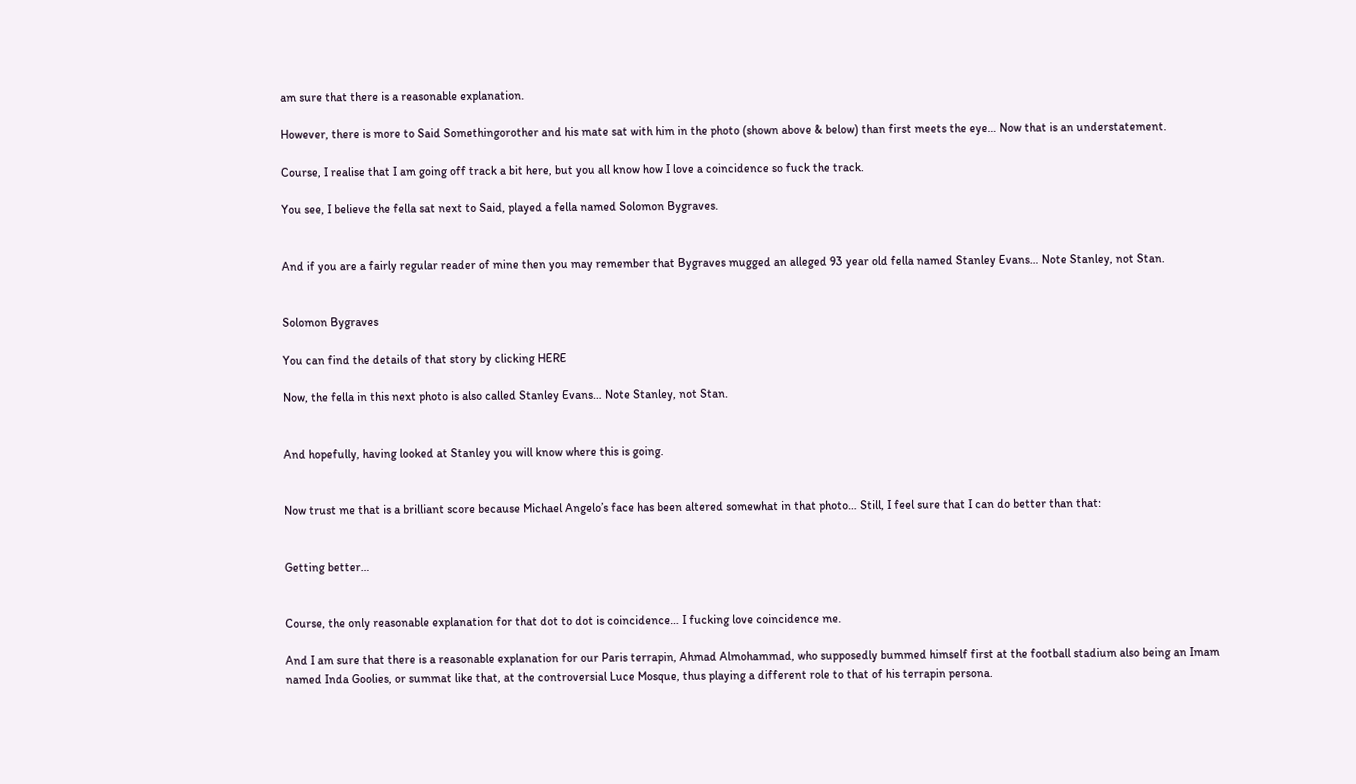am sure that there is a reasonable explanation.

However, there is more to Said Somethingorother and his mate sat with him in the photo (shown above & below) than first meets the eye… Now that is an understatement.

Course, I realise that I am going off track a bit here, but you all know how I love a coincidence so fuck the track.

You see, I believe the fella sat next to Said, played a fella named Solomon Bygraves.


And if you are a fairly regular reader of mine then you may remember that Bygraves mugged an alleged 93 year old fella named Stanley Evans… Note Stanley, not Stan.


Solomon Bygraves

You can find the details of that story by clicking HERE

Now, the fella in this next photo is also called Stanley Evans… Note Stanley, not Stan.


And hopefully, having looked at Stanley you will know where this is going.


Now trust me that is a brilliant score because Michael Angelo’s face has been altered somewhat in that photo… Still, I feel sure that I can do better than that:


Getting better…


Course, the only reasonable explanation for that dot to dot is coincidence… I fucking love coincidence me.

And I am sure that there is a reasonable explanation for our Paris terrapin, Ahmad Almohammad, who supposedly bummed himself first at the football stadium also being an Imam named Inda Goolies, or summat like that, at the controversial Luce Mosque, thus playing a different role to that of his terrapin persona.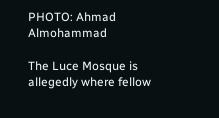PHOTO: Ahmad Almohammad

The Luce Mosque is allegedly where fellow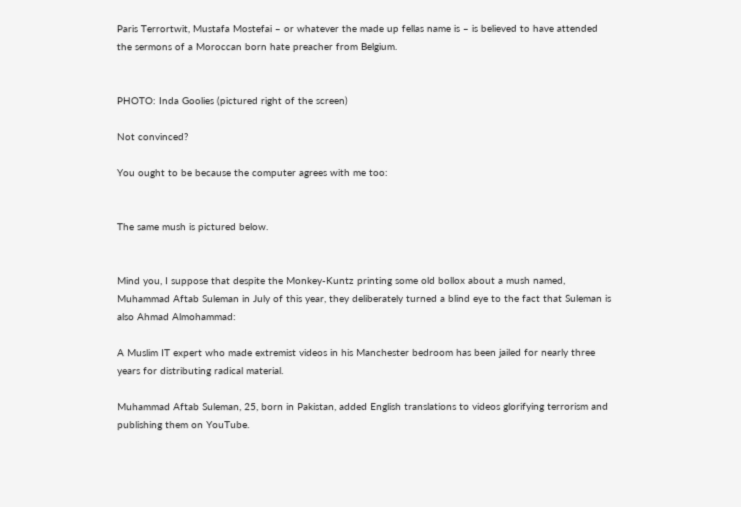Paris Terrortwit, Mustafa Mostefai – or whatever the made up fellas name is – is believed to have attended the sermons of a Moroccan born hate preacher from Belgium.


PHOTO: Inda Goolies (pictured right of the screen)

Not convinced?

You ought to be because the computer agrees with me too:


The same mush is pictured below.


Mind you, I suppose that despite the Monkey-Kuntz printing some old bollox about a mush named, Muhammad Aftab Suleman in July of this year, they deliberately turned a blind eye to the fact that Suleman is also Ahmad Almohammad:

A Muslim IT expert who made extremist videos in his Manchester bedroom has been jailed for nearly three years for distributing radical material.

Muhammad Aftab Suleman, 25, born in Pakistan, added English translations to videos glorifying terrorism and publishing them on YouTube.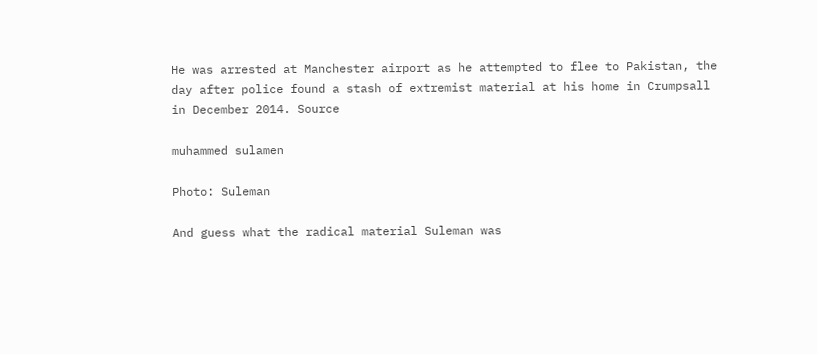He was arrested at Manchester airport as he attempted to flee to Pakistan, the day after police found a stash of extremist material at his home in Crumpsall in December 2014. Source

muhammed sulamen

Photo: Suleman

And guess what the radical material Suleman was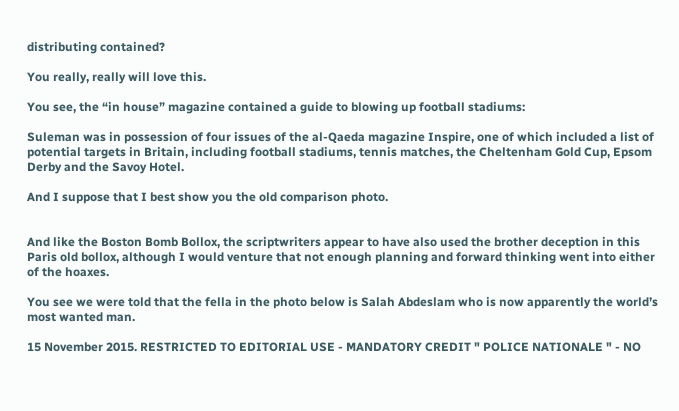distributing contained?

You really, really will love this.

You see, the “in house” magazine contained a guide to blowing up football stadiums:

Suleman was in possession of four issues of the al-Qaeda magazine Inspire, one of which included a list of potential targets in Britain, including football stadiums, tennis matches, the Cheltenham Gold Cup, Epsom Derby and the Savoy Hotel.

And I suppose that I best show you the old comparison photo.


And like the Boston Bomb Bollox, the scriptwriters appear to have also used the brother deception in this Paris old bollox, although I would venture that not enough planning and forward thinking went into either of the hoaxes.

You see we were told that the fella in the photo below is Salah Abdeslam who is now apparently the world’s most wanted man.

15 November 2015. RESTRICTED TO EDITORIAL USE - MANDATORY CREDIT " POLICE NATIONALE " - NO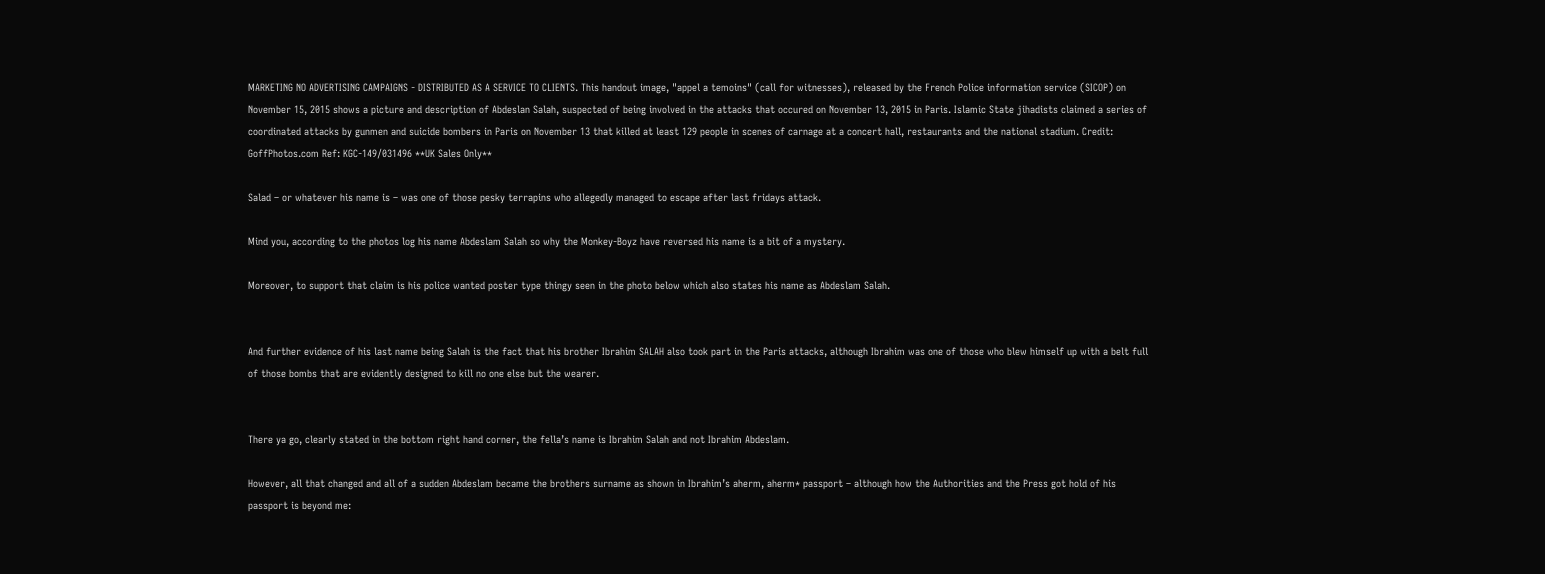MARKETING NO ADVERTISING CAMPAIGNS - DISTRIBUTED AS A SERVICE TO CLIENTS. This handout image, "appel a temoins" (call for witnesses), released by the French Police information service (SICOP) on November 15, 2015 shows a picture and description of Abdeslan Salah, suspected of being involved in the attacks that occured on November 13, 2015 in Paris. Islamic State jihadists claimed a series of coordinated attacks by gunmen and suicide bombers in Paris on November 13 that killed at least 129 people in scenes of carnage at a concert hall, restaurants and the national stadium. Credit: GoffPhotos.com Ref: KGC-149/031496 **UK Sales Only**

Salad – or whatever his name is – was one of those pesky terrapins who allegedly managed to escape after last fridays attack.

Mind you, according to the photos log his name Abdeslam Salah so why the Monkey-Boyz have reversed his name is a bit of a mystery.

Moreover, to support that claim is his police wanted poster type thingy seen in the photo below which also states his name as Abdeslam Salah.


And further evidence of his last name being Salah is the fact that his brother Ibrahim SALAH also took part in the Paris attacks, although Ibrahim was one of those who blew himself up with a belt full of those bombs that are evidently designed to kill no one else but the wearer.


There ya go, clearly stated in the bottom right hand corner, the fella’s name is Ibrahim Salah and not Ibrahim Abdeslam.

However, all that changed and all of a sudden Abdeslam became the brothers surname as shown in Ibrahim’s aherm, aherm* passport – although how the Authorities and the Press got hold of his passport is beyond me: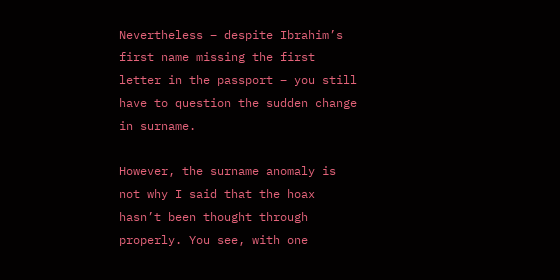Nevertheless – despite Ibrahim’s first name missing the first letter in the passport – you still have to question the sudden change in surname.

However, the surname anomaly is not why I said that the hoax hasn’t been thought through properly. You see, with one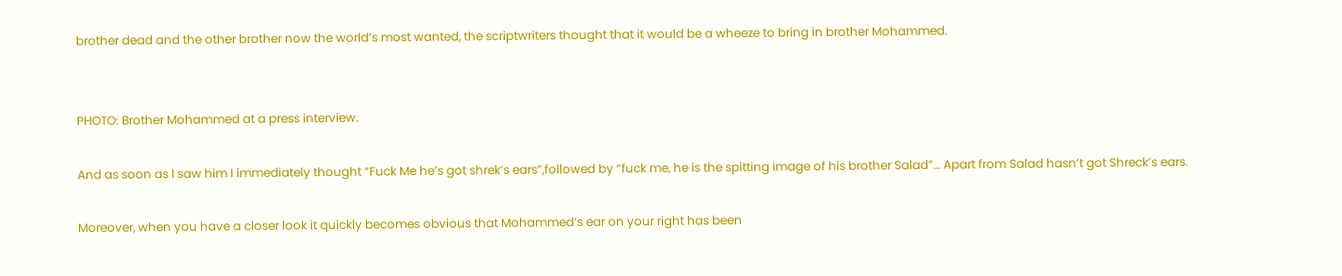brother dead and the other brother now the world’s most wanted, the scriptwriters thought that it would be a wheeze to bring in brother Mohammed.


PHOTO: Brother Mohammed at a press interview.

And as soon as I saw him I immediately thought “Fuck Me he’s got shrek’s ears”,followed by “fuck me, he is the spitting image of his brother Salad”… Apart from Salad hasn’t got Shreck’s ears.

Moreover, when you have a closer look it quickly becomes obvious that Mohammed’s ear on your right has been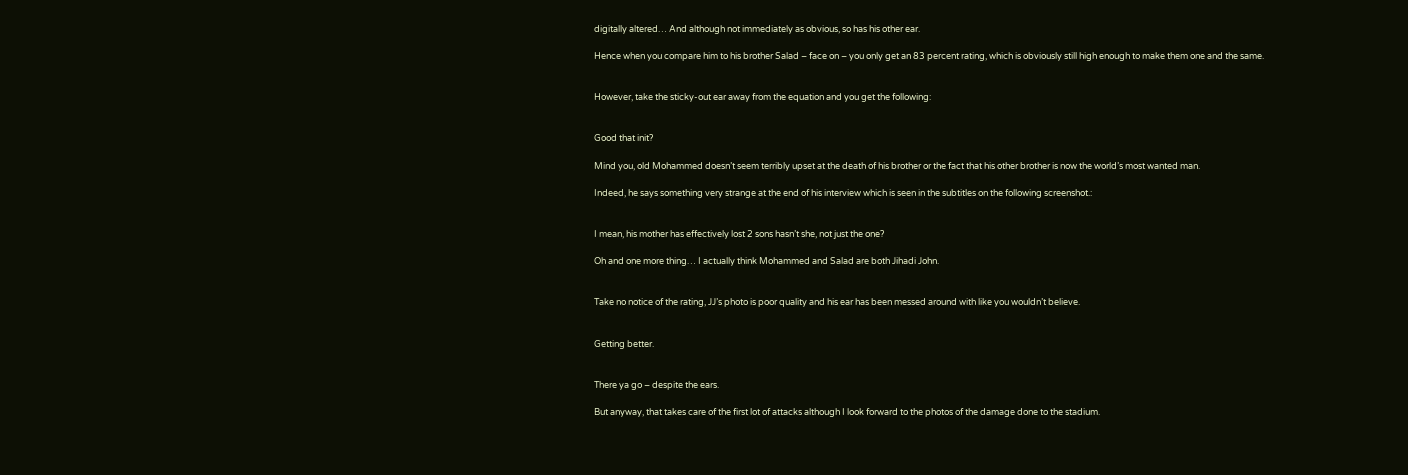digitally altered… And although not immediately as obvious, so has his other ear.

Hence when you compare him to his brother Salad – face on – you only get an 83 percent rating, which is obviously still high enough to make them one and the same.


However, take the sticky-out ear away from the equation and you get the following:


Good that init?

Mind you, old Mohammed doesn’t seem terribly upset at the death of his brother or the fact that his other brother is now the world’s most wanted man.

Indeed, he says something very strange at the end of his interview which is seen in the subtitles on the following screenshot.:


I mean, his mother has effectively lost 2 sons hasn’t she, not just the one?

Oh and one more thing… I actually think Mohammed and Salad are both Jihadi John.


Take no notice of the rating, JJ’s photo is poor quality and his ear has been messed around with like you wouldn’t believe.


Getting better.


There ya go – despite the ears.

But anyway, that takes care of the first lot of attacks although I look forward to the photos of the damage done to the stadium.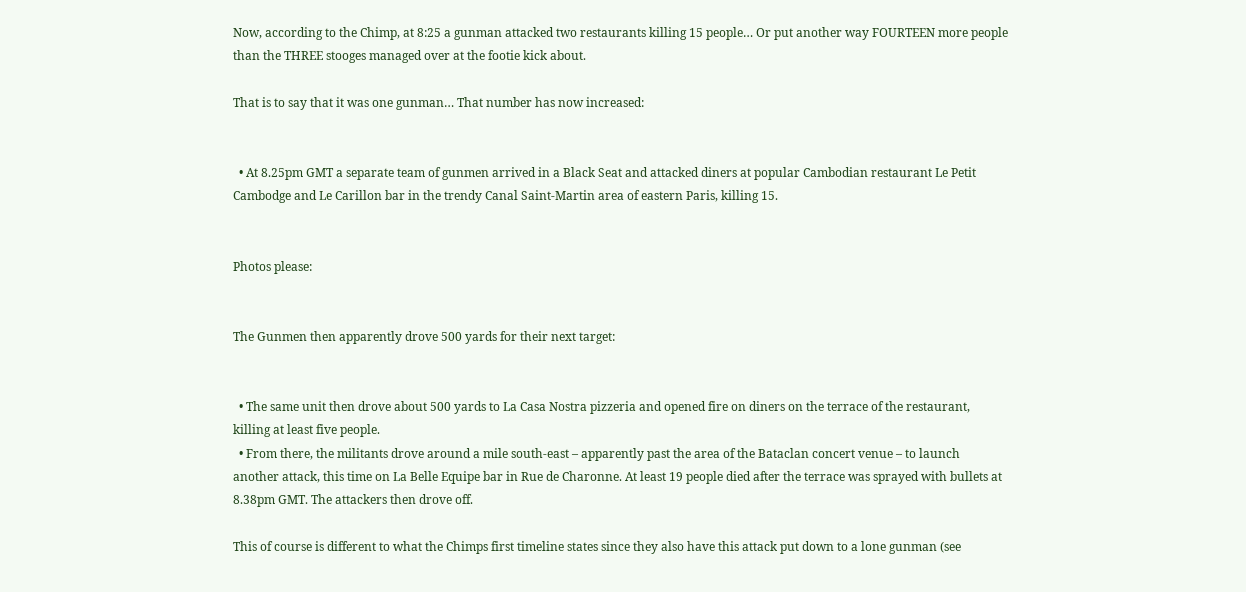Now, according to the Chimp, at 8:25 a gunman attacked two restaurants killing 15 people… Or put another way FOURTEEN more people than the THREE stooges managed over at the footie kick about.

That is to say that it was one gunman… That number has now increased:


  • At 8.25pm GMT a separate team of gunmen arrived in a Black Seat and attacked diners at popular Cambodian restaurant Le Petit Cambodge and Le Carillon bar in the trendy Canal Saint-Martin area of eastern Paris, killing 15.


Photos please:


The Gunmen then apparently drove 500 yards for their next target:


  • The same unit then drove about 500 yards to La Casa Nostra pizzeria and opened fire on diners on the terrace of the restaurant, killing at least five people.
  • From there, the militants drove around a mile south-east – apparently past the area of the Bataclan concert venue – to launch another attack, this time on La Belle Equipe bar in Rue de Charonne. At least 19 people died after the terrace was sprayed with bullets at 8.38pm GMT. The attackers then drove off.

This of course is different to what the Chimps first timeline states since they also have this attack put down to a lone gunman (see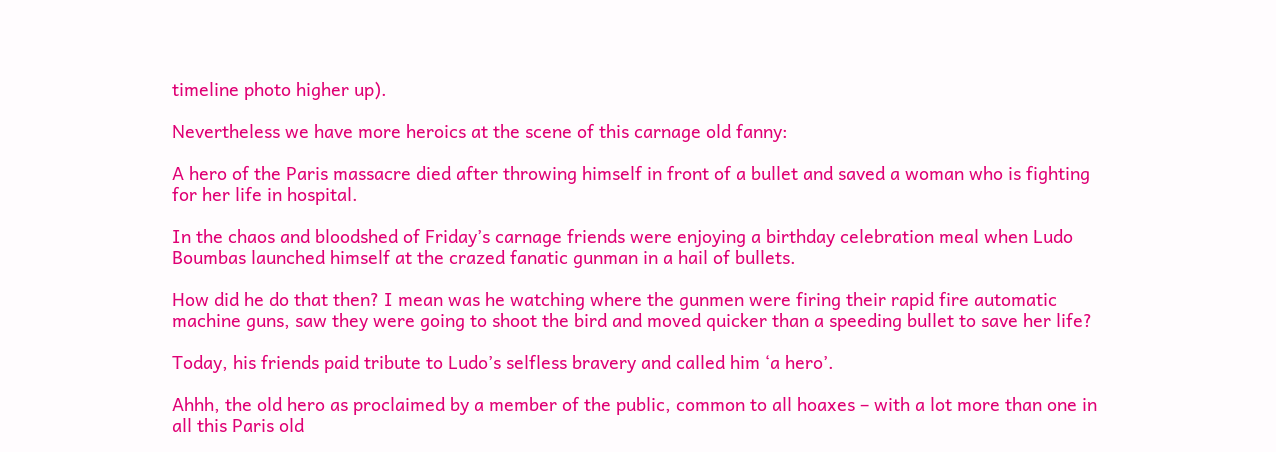timeline photo higher up).

Nevertheless we have more heroics at the scene of this carnage old fanny:

A hero of the Paris massacre died after throwing himself in front of a bullet and saved a woman who is fighting for her life in hospital.

In the chaos and bloodshed of Friday’s carnage friends were enjoying a birthday celebration meal when Ludo Boumbas launched himself at the crazed fanatic gunman in a hail of bullets.

How did he do that then? I mean was he watching where the gunmen were firing their rapid fire automatic machine guns, saw they were going to shoot the bird and moved quicker than a speeding bullet to save her life?

Today, his friends paid tribute to Ludo’s selfless bravery and called him ‘a hero’.

Ahhh, the old hero as proclaimed by a member of the public, common to all hoaxes – with a lot more than one in all this Paris old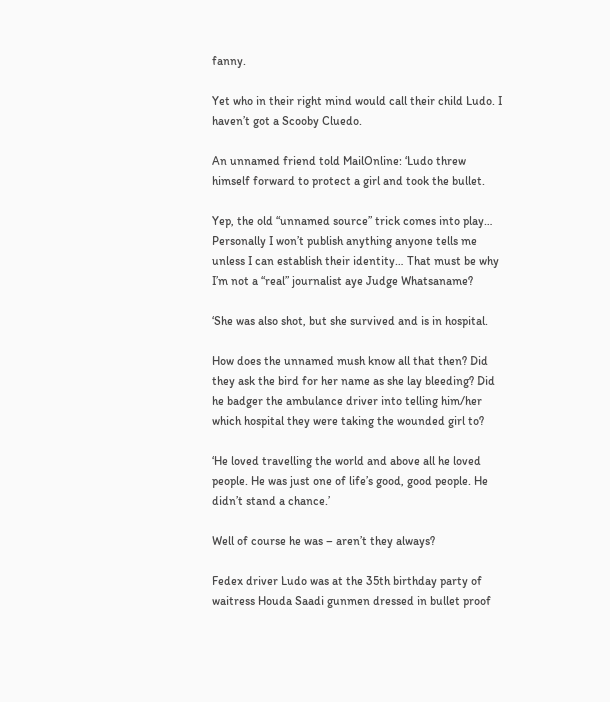fanny.

Yet who in their right mind would call their child Ludo. I haven’t got a Scooby Cluedo.

An unnamed friend told MailOnline: ‘Ludo threw himself forward to protect a girl and took the bullet.

Yep, the old “unnamed source” trick comes into play… Personally I won’t publish anything anyone tells me unless I can establish their identity… That must be why I’m not a “real” journalist aye Judge Whatsaname?

‘She was also shot, but she survived and is in hospital.

How does the unnamed mush know all that then? Did they ask the bird for her name as she lay bleeding? Did he badger the ambulance driver into telling him/her which hospital they were taking the wounded girl to?

‘He loved travelling the world and above all he loved people. He was just one of life’s good, good people. He didn’t stand a chance.’

Well of course he was – aren’t they always?

Fedex driver Ludo was at the 35th birthday party of waitress Houda Saadi gunmen dressed in bullet proof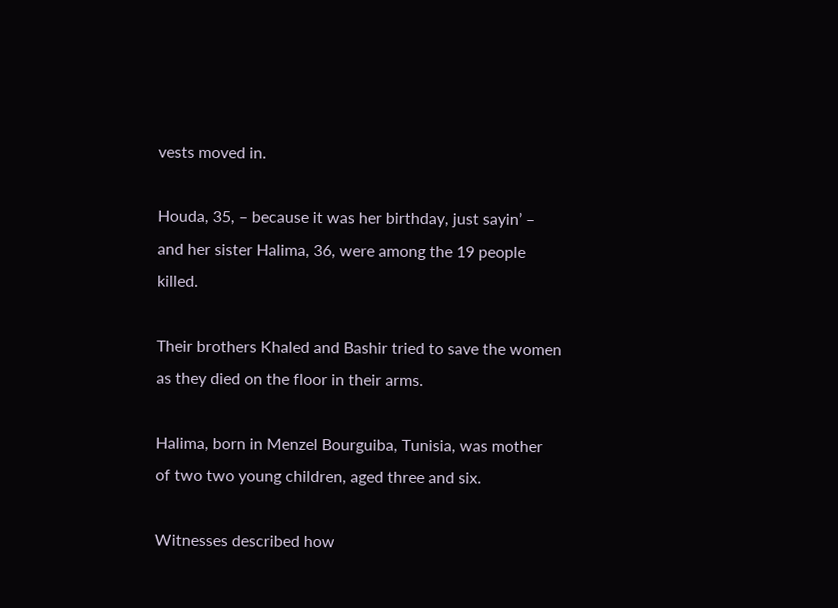vests moved in.

Houda, 35, – because it was her birthday, just sayin’ – and her sister Halima, 36, were among the 19 people killed.

Their brothers Khaled and Bashir tried to save the women as they died on the floor in their arms.

Halima, born in Menzel Bourguiba, Tunisia, was mother of two two young children, aged three and six.

Witnesses described how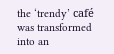the ‘trendy’ café was transformed into an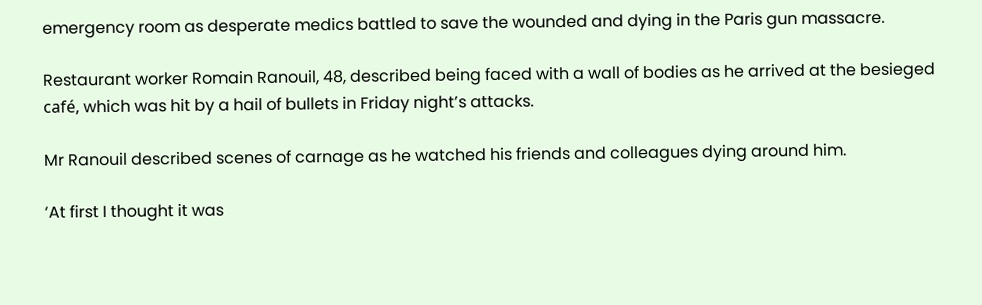emergency room as desperate medics battled to save the wounded and dying in the Paris gun massacre.

Restaurant worker Romain Ranouil, 48, described being faced with a wall of bodies as he arrived at the besieged café, which was hit by a hail of bullets in Friday night’s attacks.

Mr Ranouil described scenes of carnage as he watched his friends and colleagues dying around him.

‘At first I thought it was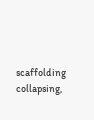scaffolding collapsing,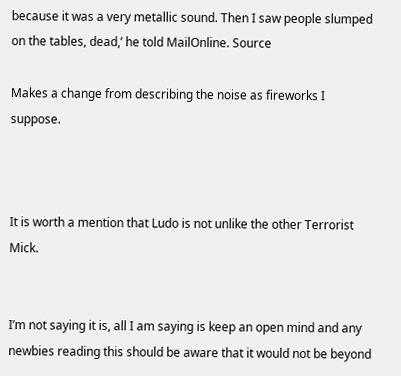because it was a very metallic sound. Then I saw people slumped on the tables, dead,’ he told MailOnline. Source

Makes a change from describing the noise as fireworks I suppose.



It is worth a mention that Ludo is not unlike the other Terrorist Mick.


I’m not saying it is, all I am saying is keep an open mind and any newbies reading this should be aware that it would not be beyond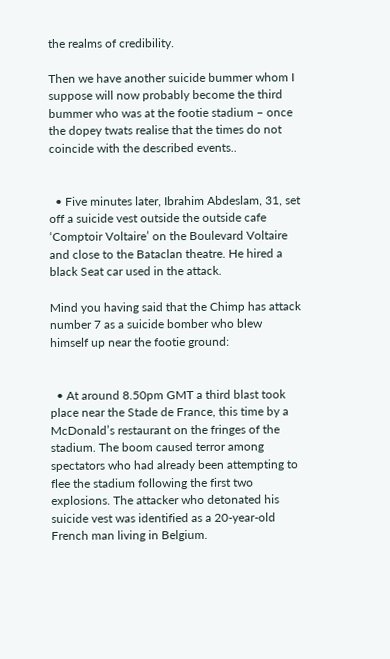the realms of credibility.

Then we have another suicide bummer whom I suppose will now probably become the third bummer who was at the footie stadium – once the dopey twats realise that the times do not coincide with the described events..


  • Five minutes later, Ibrahim Abdeslam, 31, set off a suicide vest outside the outside cafe ‘Comptoir Voltaire’ on the Boulevard Voltaire and close to the Bataclan theatre. He hired a black Seat car used in the attack.

Mind you having said that the Chimp has attack number 7 as a suicide bomber who blew himself up near the footie ground:


  • At around 8.50pm GMT a third blast took place near the Stade de France, this time by a McDonald’s restaurant on the fringes of the stadium. The boom caused terror among spectators who had already been attempting to flee the stadium following the first two explosions. The attacker who detonated his suicide vest was identified as a 20-year-old French man living in Belgium.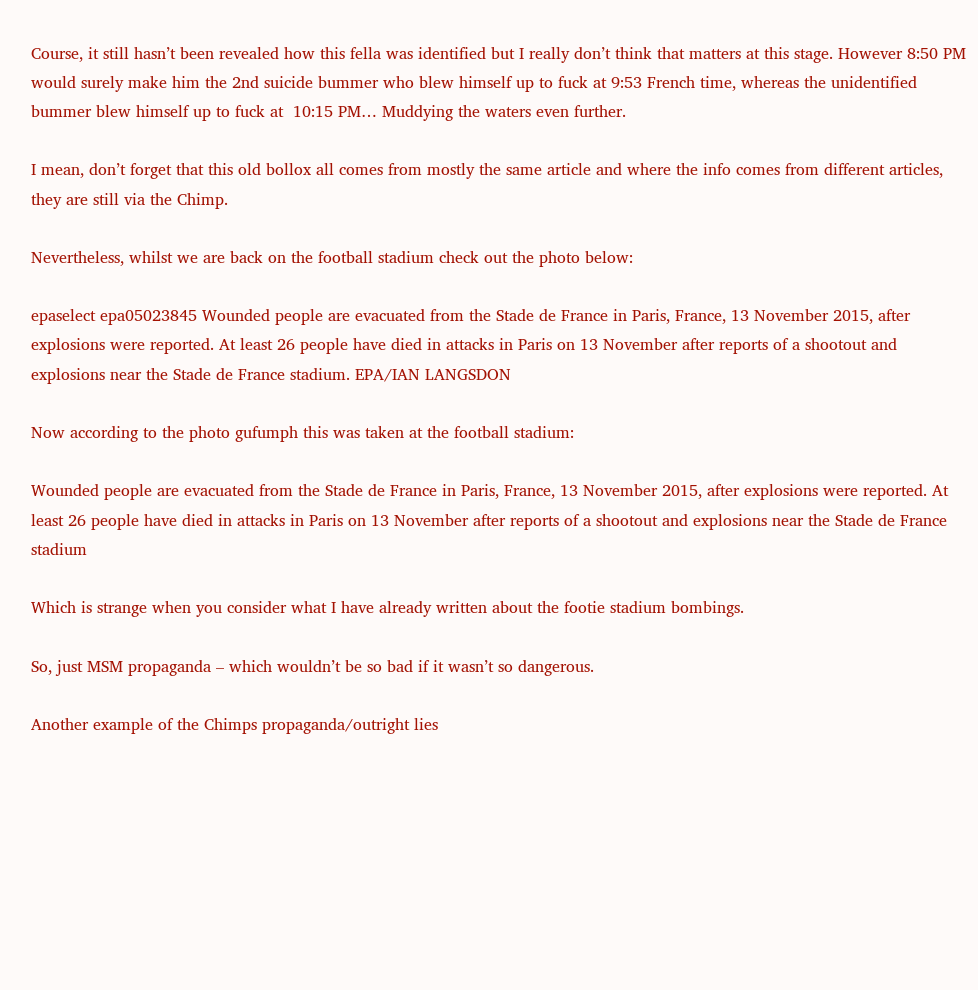Course, it still hasn’t been revealed how this fella was identified but I really don’t think that matters at this stage. However 8:50 PM would surely make him the 2nd suicide bummer who blew himself up to fuck at 9:53 French time, whereas the unidentified bummer blew himself up to fuck at  10:15 PM… Muddying the waters even further.

I mean, don’t forget that this old bollox all comes from mostly the same article and where the info comes from different articles, they are still via the Chimp.

Nevertheless, whilst we are back on the football stadium check out the photo below:

epaselect epa05023845 Wounded people are evacuated from the Stade de France in Paris, France, 13 November 2015, after explosions were reported. At least 26 people have died in attacks in Paris on 13 November after reports of a shootout and explosions near the Stade de France stadium. EPA/IAN LANGSDON

Now according to the photo gufumph this was taken at the football stadium:

Wounded people are evacuated from the Stade de France in Paris, France, 13 November 2015, after explosions were reported. At least 26 people have died in attacks in Paris on 13 November after reports of a shootout and explosions near the Stade de France stadium

Which is strange when you consider what I have already written about the footie stadium bombings.

So, just MSM propaganda – which wouldn’t be so bad if it wasn’t so dangerous.

Another example of the Chimps propaganda/outright lies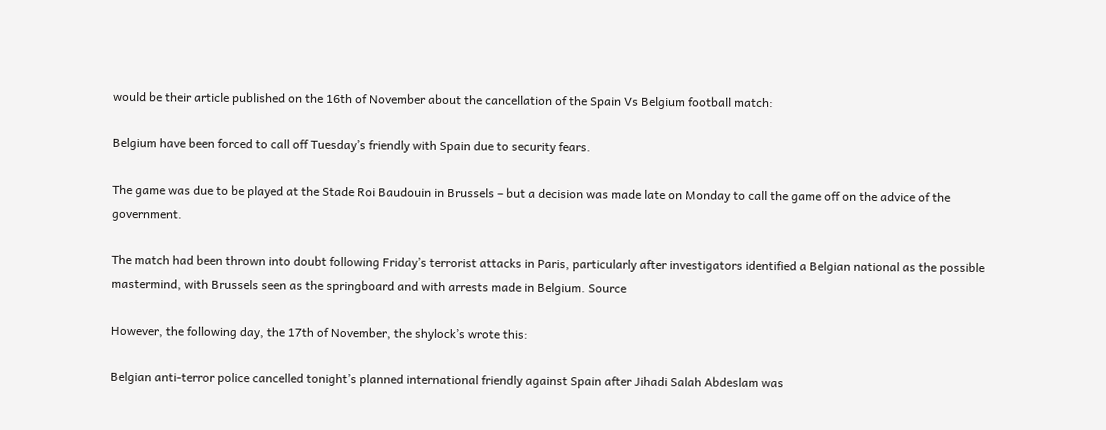would be their article published on the 16th of November about the cancellation of the Spain Vs Belgium football match:

Belgium have been forced to call off Tuesday’s friendly with Spain due to security fears.

The game was due to be played at the Stade Roi Baudouin in Brussels – but a decision was made late on Monday to call the game off on the advice of the government.

The match had been thrown into doubt following Friday’s terrorist attacks in Paris, particularly after investigators identified a Belgian national as the possible mastermind, with Brussels seen as the springboard and with arrests made in Belgium. Source

However, the following day, the 17th of November, the shylock’s wrote this:

Belgian anti-terror police cancelled tonight’s planned international friendly against Spain after Jihadi Salah Abdeslam was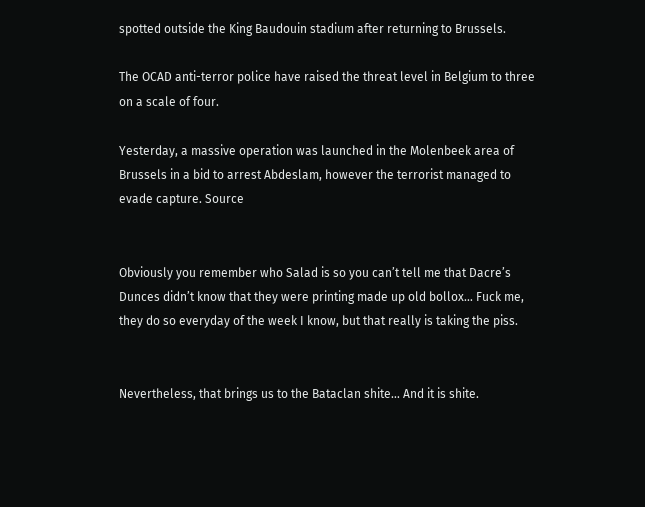spotted outside the King Baudouin stadium after returning to Brussels.

The OCAD anti-terror police have raised the threat level in Belgium to three on a scale of four.

Yesterday, a massive operation was launched in the Molenbeek area of Brussels in a bid to arrest Abdeslam, however the terrorist managed to evade capture. Source


Obviously you remember who Salad is so you can’t tell me that Dacre’s Dunces didn’t know that they were printing made up old bollox… Fuck me, they do so everyday of the week I know, but that really is taking the piss.


Nevertheless, that brings us to the Bataclan shite… And it is shite.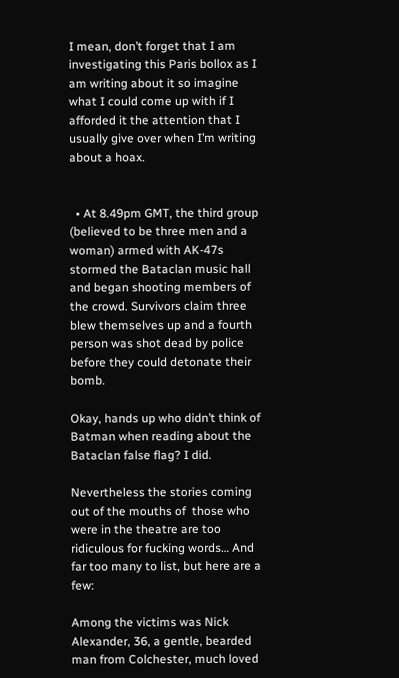I mean, don’t forget that I am investigating this Paris bollox as I am writing about it so imagine what I could come up with if I afforded it the attention that I usually give over when I’m writing about a hoax.


  • At 8.49pm GMT, the third group (believed to be three men and a woman) armed with AK-47s stormed the Bataclan music hall and began shooting members of the crowd. Survivors claim three blew themselves up and a fourth person was shot dead by police before they could detonate their bomb.

Okay, hands up who didn’t think of Batman when reading about the Bataclan false flag? I did.

Nevertheless the stories coming out of the mouths of  those who were in the theatre are too ridiculous for fucking words… And far too many to list, but here are a few:

Among the victims was Nick Alexander, 36, a gentle, bearded man from Colchester, much loved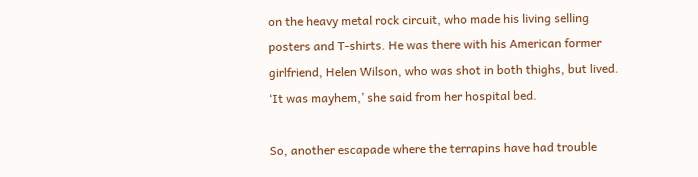on the heavy metal rock circuit, who made his living selling posters and T-shirts. He was there with his American former girlfriend, Helen Wilson, who was shot in both thighs, but lived. ‘It was mayhem,’ she said from her hospital bed.

So, another escapade where the terrapins have had trouble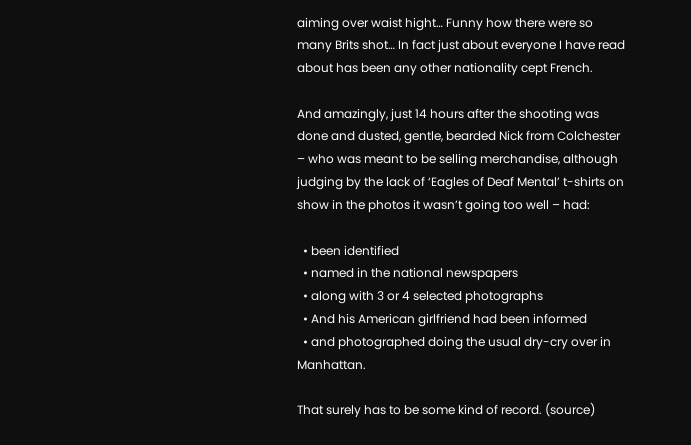aiming over waist hight… Funny how there were so many Brits shot… In fact just about everyone I have read about has been any other nationality cept French.

And amazingly, just 14 hours after the shooting was done and dusted, gentle, bearded Nick from Colchester – who was meant to be selling merchandise, although  judging by the lack of ‘Eagles of Deaf Mental’ t-shirts on show in the photos it wasn’t going too well – had:

  • been identified
  • named in the national newspapers
  • along with 3 or 4 selected photographs
  • And his American girlfriend had been informed
  • and photographed doing the usual dry-cry over in Manhattan.

That surely has to be some kind of record. (source)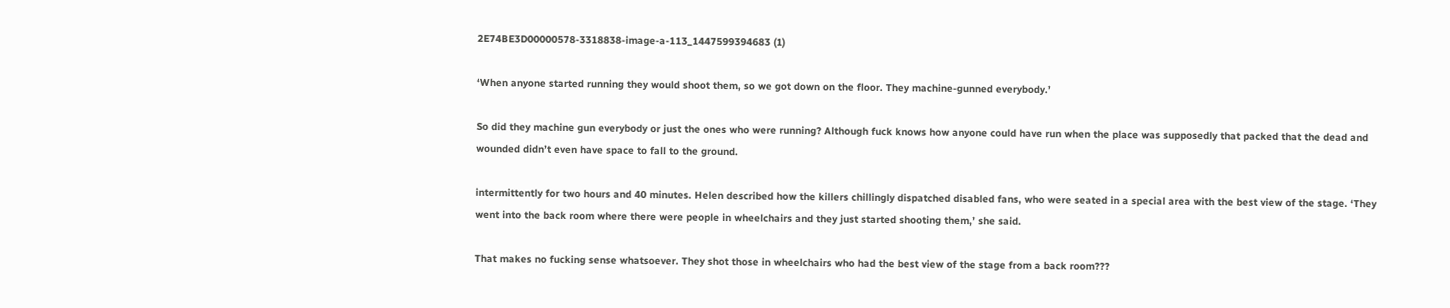2E74BE3D00000578-3318838-image-a-113_1447599394683 (1)

‘When anyone started running they would shoot them, so we got down on the floor. They machine-gunned everybody.’

So did they machine gun everybody or just the ones who were running? Although fuck knows how anyone could have run when the place was supposedly that packed that the dead and wounded didn’t even have space to fall to the ground.

intermittently for two hours and 40 minutes. Helen described how the killers chillingly dispatched disabled fans, who were seated in a special area with the best view of the stage. ‘They went into the back room where there were people in wheelchairs and they just started shooting them,’ she said.

That makes no fucking sense whatsoever. They shot those in wheelchairs who had the best view of the stage from a back room???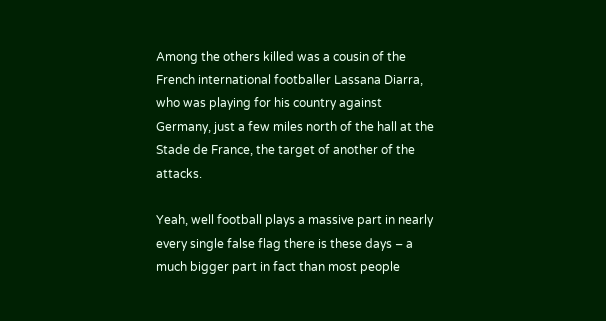Among the others killed was a cousin of the French international footballer Lassana Diarra, who was playing for his country against Germany, just a few miles north of the hall at the Stade de France, the target of another of the attacks.

Yeah, well football plays a massive part in nearly every single false flag there is these days – a much bigger part in fact than most people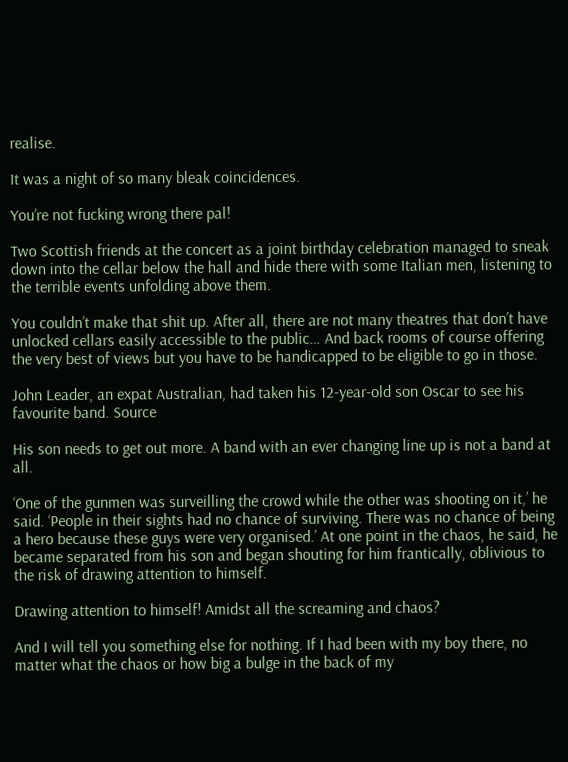realise.

It was a night of so many bleak coincidences.

You’re not fucking wrong there pal!

Two Scottish friends at the concert as a joint birthday celebration managed to sneak down into the cellar below the hall and hide there with some Italian men, listening to the terrible events unfolding above them.

You couldn’t make that shit up. After all, there are not many theatres that don’t have unlocked cellars easily accessible to the public… And back rooms of course offering the very best of views but you have to be handicapped to be eligible to go in those.

John Leader, an expat Australian, had taken his 12-year-old son Oscar to see his favourite band. Source

His son needs to get out more. A band with an ever changing line up is not a band at all.

‘One of the gunmen was surveilling the crowd while the other was shooting on it,’ he said. ‘People in their sights had no chance of surviving. There was no chance of being a hero because these guys were very organised.’ At one point in the chaos, he said, he became separated from his son and began shouting for him frantically, oblivious to the risk of drawing attention to himself.

Drawing attention to himself! Amidst all the screaming and chaos?

And I will tell you something else for nothing. If I had been with my boy there, no matter what the chaos or how big a bulge in the back of my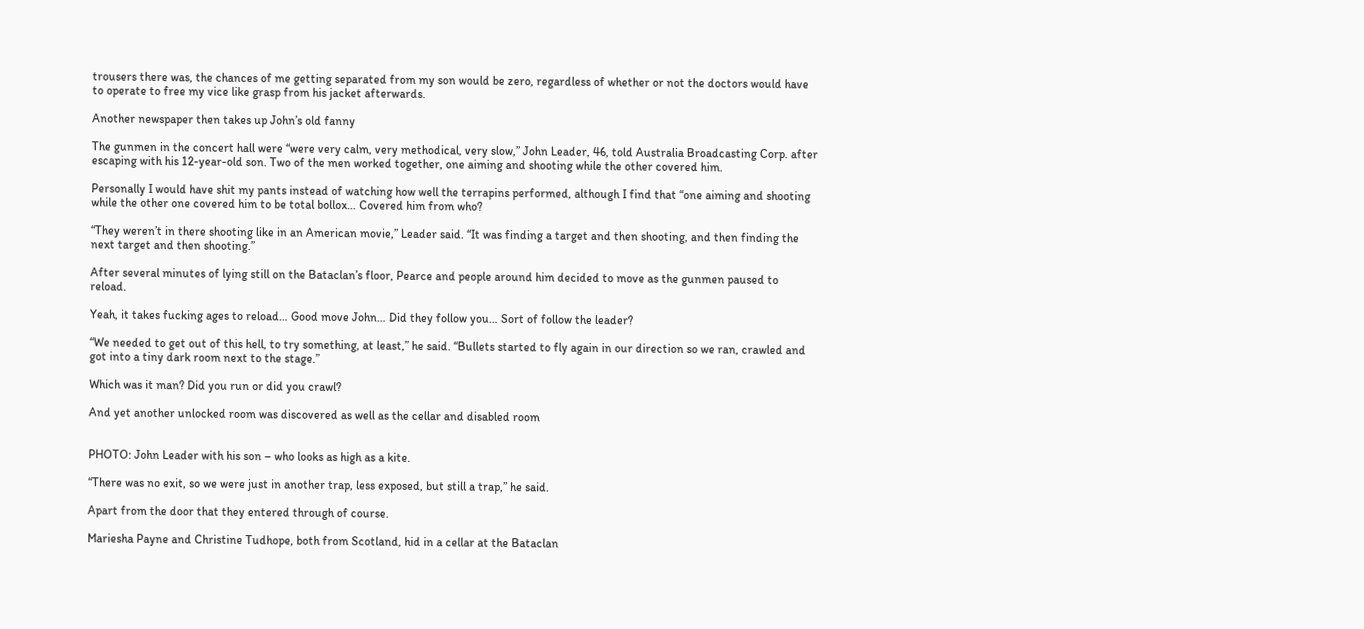trousers there was, the chances of me getting separated from my son would be zero, regardless of whether or not the doctors would have to operate to free my vice like grasp from his jacket afterwards.

Another newspaper then takes up John’s old fanny

The gunmen in the concert hall were “were very calm, very methodical, very slow,” John Leader, 46, told Australia Broadcasting Corp. after escaping with his 12-year-old son. Two of the men worked together, one aiming and shooting while the other covered him.

Personally I would have shit my pants instead of watching how well the terrapins performed, although I find that “one aiming and shooting while the other one covered him to be total bollox… Covered him from who?

“They weren’t in there shooting like in an American movie,” Leader said. “It was finding a target and then shooting, and then finding the next target and then shooting.”

After several minutes of lying still on the Bataclan’s floor, Pearce and people around him decided to move as the gunmen paused to reload.

Yeah, it takes fucking ages to reload… Good move John… Did they follow you… Sort of follow the leader?

“We needed to get out of this hell, to try something, at least,” he said. “Bullets started to fly again in our direction so we ran, crawled and got into a tiny dark room next to the stage.”

Which was it man? Did you run or did you crawl?

And yet another unlocked room was discovered as well as the cellar and disabled room


PHOTO: John Leader with his son – who looks as high as a kite.

“There was no exit, so we were just in another trap, less exposed, but still a trap,” he said.

Apart from the door that they entered through of course.

Mariesha Payne and Christine Tudhope, both from Scotland, hid in a cellar at the Bataclan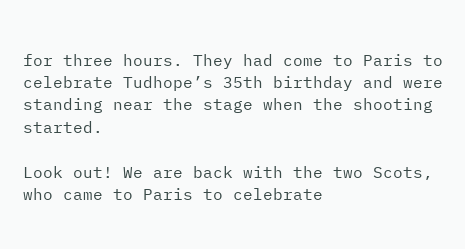for three hours. They had come to Paris to celebrate Tudhope’s 35th birthday and were standing near the stage when the shooting started.

Look out! We are back with the two Scots, who came to Paris to celebrate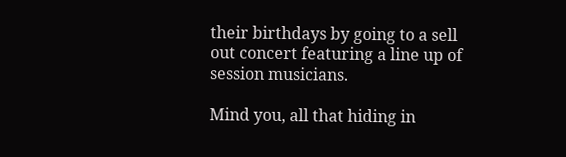their birthdays by going to a sell out concert featuring a line up of session musicians.

Mind you, all that hiding in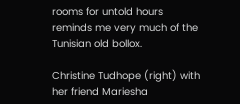rooms for untold hours reminds me very much of the Tunisian old bollox.

Christine Tudhope (right) with her friend Mariesha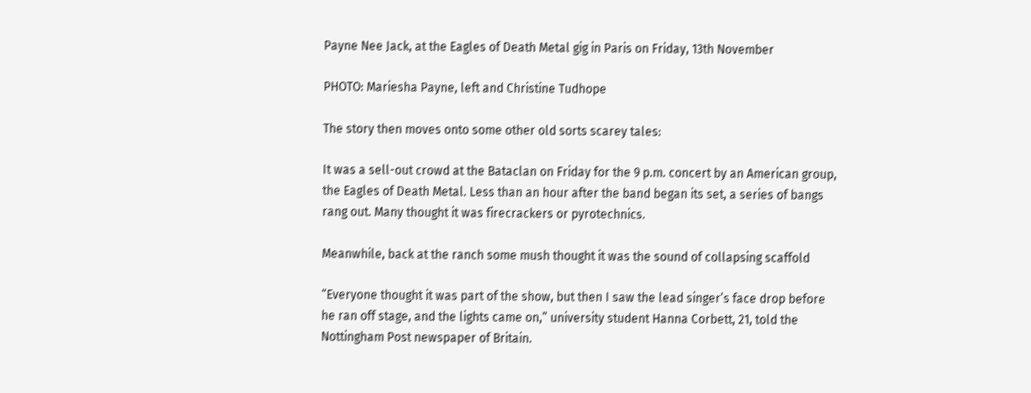Payne Nee Jack, at the Eagles of Death Metal gig in Paris on Friday, 13th November

PHOTO: Mariesha Payne, left and Christine Tudhope

The story then moves onto some other old sorts scarey tales:

It was a sell-out crowd at the Bataclan on Friday for the 9 p.m. concert by an American group, the Eagles of Death Metal. Less than an hour after the band began its set, a series of bangs rang out. Many thought it was firecrackers or pyrotechnics.

Meanwhile, back at the ranch some mush thought it was the sound of collapsing scaffold

“Everyone thought it was part of the show, but then I saw the lead singer’s face drop before he ran off stage, and the lights came on,” university student Hanna Corbett, 21, told the Nottingham Post newspaper of Britain.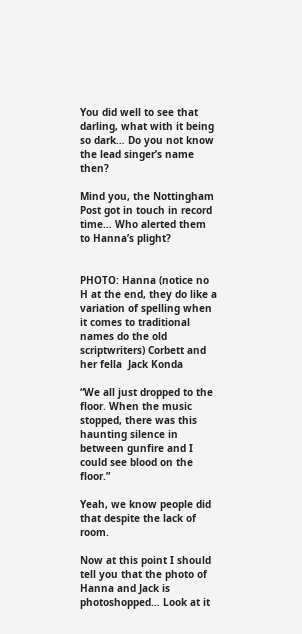You did well to see that darling, what with it being so dark… Do you not know the lead singer’s name then?

Mind you, the Nottingham Post got in touch in record time… Who alerted them to Hanna’s plight?


PHOTO: Hanna (notice no H at the end, they do like a variation of spelling when it comes to traditional names do the old scriptwriters) Corbett and her fella  Jack Konda

“We all just dropped to the floor. When the music stopped, there was this haunting silence in between gunfire and I could see blood on the floor.”

Yeah, we know people did that despite the lack of room.

Now at this point I should tell you that the photo of Hanna and Jack is photoshopped… Look at it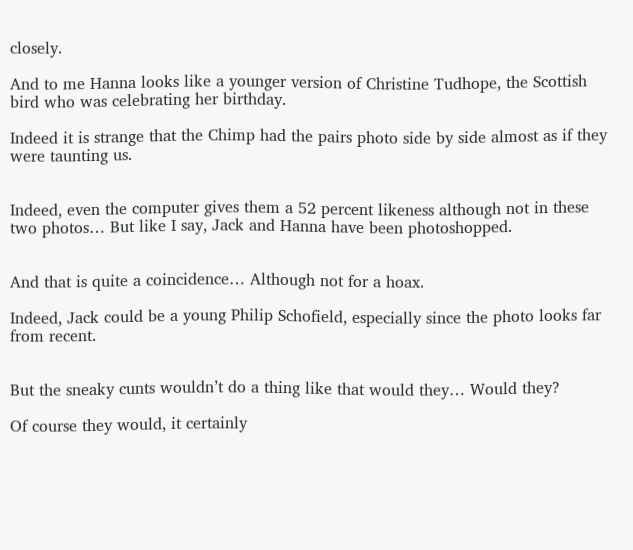closely.

And to me Hanna looks like a younger version of Christine Tudhope, the Scottish bird who was celebrating her birthday.

Indeed it is strange that the Chimp had the pairs photo side by side almost as if they were taunting us.


Indeed, even the computer gives them a 52 percent likeness although not in these two photos… But like I say, Jack and Hanna have been photoshopped.


And that is quite a coincidence… Although not for a hoax.

Indeed, Jack could be a young Philip Schofield, especially since the photo looks far from recent.


But the sneaky cunts wouldn’t do a thing like that would they… Would they?

Of course they would, it certainly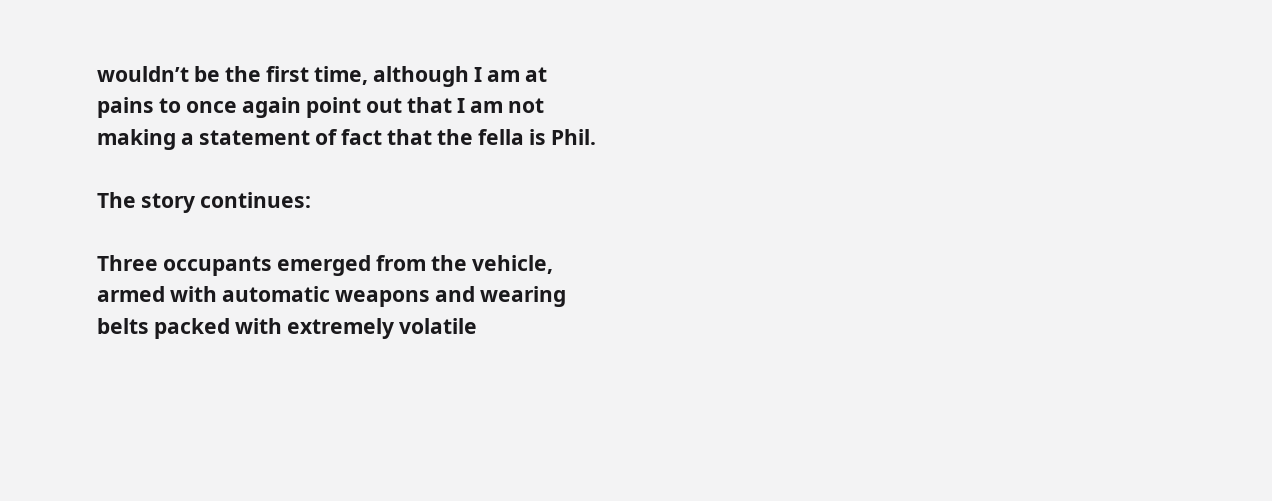wouldn’t be the first time, although I am at pains to once again point out that I am not making a statement of fact that the fella is Phil.

The story continues:

Three occupants emerged from the vehicle, armed with automatic weapons and wearing belts packed with extremely volatile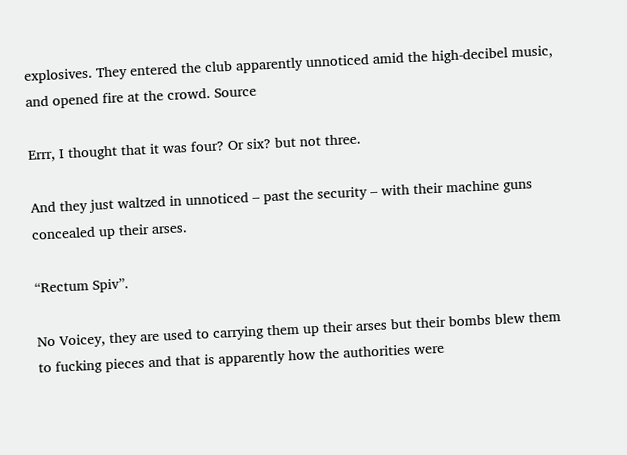explosives. They entered the club apparently unnoticed amid the high-decibel music, and opened fire at the crowd. Source

Errr, I thought that it was four? Or six? but not three.

And they just waltzed in unnoticed – past the security – with their machine guns concealed up their arses.

“Rectum Spiv”.

No Voicey, they are used to carrying them up their arses but their bombs blew them to fucking pieces and that is apparently how the authorities were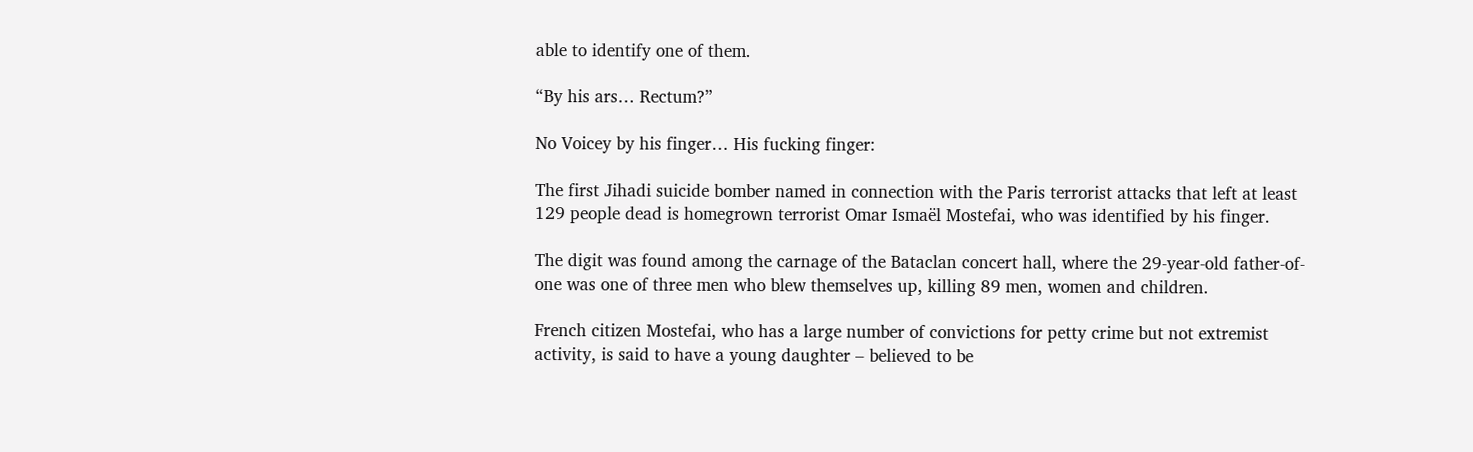able to identify one of them.

“By his ars… Rectum?”

No Voicey by his finger… His fucking finger:

The first Jihadi suicide bomber named in connection with the Paris terrorist attacks that left at least 129 people dead is homegrown terrorist Omar Ismaël Mostefai, who was identified by his finger.

The digit was found among the carnage of the Bataclan concert hall, where the 29-year-old father-of-one was one of three men who blew themselves up, killing 89 men, women and children.

French citizen Mostefai, who has a large number of convictions for petty crime but not extremist activity, is said to have a young daughter – believed to be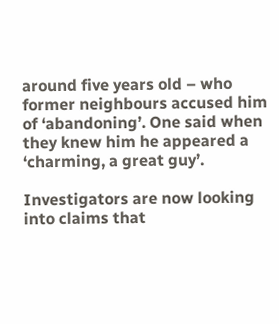around five years old – who former neighbours accused him of ‘abandoning’. One said when they knew him he appeared a ‘charming, a great guy’.

Investigators are now looking into claims that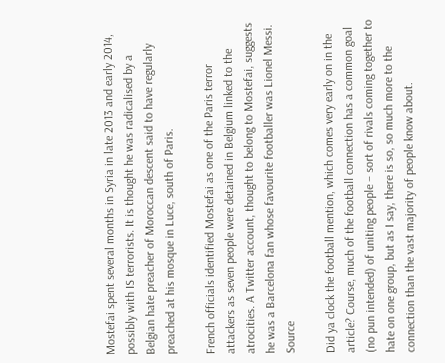Mostefai spent several months in Syria in late 2013 and early 2014, possibly with IS terrorists. It is thought he was radicalised by a Belgian hate preacher of Moroccan descent said to have regularly preached at his mosque in Luce, south of Paris.

French officials identified Mostefai as one of the Paris terror attackers as seven people were detained in Belgium linked to the atrocities. A Twitter account, thought to belong to Mostefai, suggests he was a Barcelona fan whose favourite footballer was Lionel Messi. Source

Did ya clock the football mention, which comes very early on in the article? Course, much of the football connection has a common goal (no pun intended) of uniting people – sort of rivals coming together to hate on one group, but as I say, there is so, so much more to the connection than the vast majority of people know about.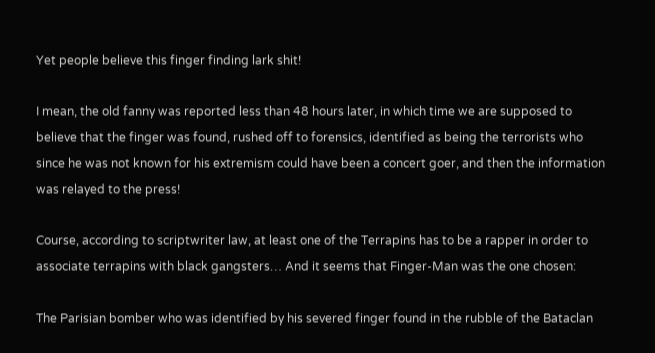Yet people believe this finger finding lark shit!

I mean, the old fanny was reported less than 48 hours later, in which time we are supposed to believe that the finger was found, rushed off to forensics, identified as being the terrorists who since he was not known for his extremism could have been a concert goer, and then the information was relayed to the press!

Course, according to scriptwriter law, at least one of the Terrapins has to be a rapper in order to associate terrapins with black gangsters… And it seems that Finger-Man was the one chosen:

The Parisian bomber who was identified by his severed finger found in the rubble of the Bataclan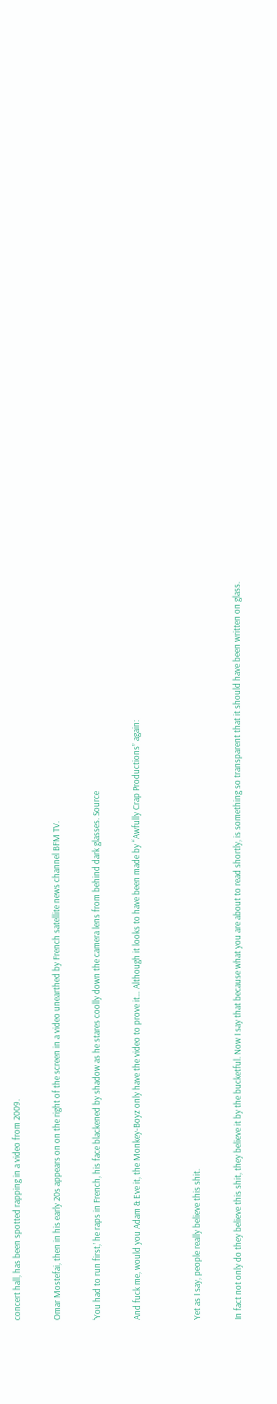concert hall, has been spotted rapping in a video from 2009.

Omar Mostefai, then in his early 20s appears on on the right of the screen in a video unearthed by French satellite news channel BFM TV.

‘You had to run first,’ he raps in French, his face blackened by shadow as he stares coolly down the camera lens from behind dark glasses. Source

And fuck me, would you Adam & Eve it, the Monkey-Boyz only have the video to prove it… Although it looks to have been made by “Awfully Crap Productions” again:


Yet as I say, people really believe this shit.

In fact not only do they believe this shit, they believe it by the bucketful. Now I say that because what you are about to read shortly, is something so transparent that it should have been written on glass.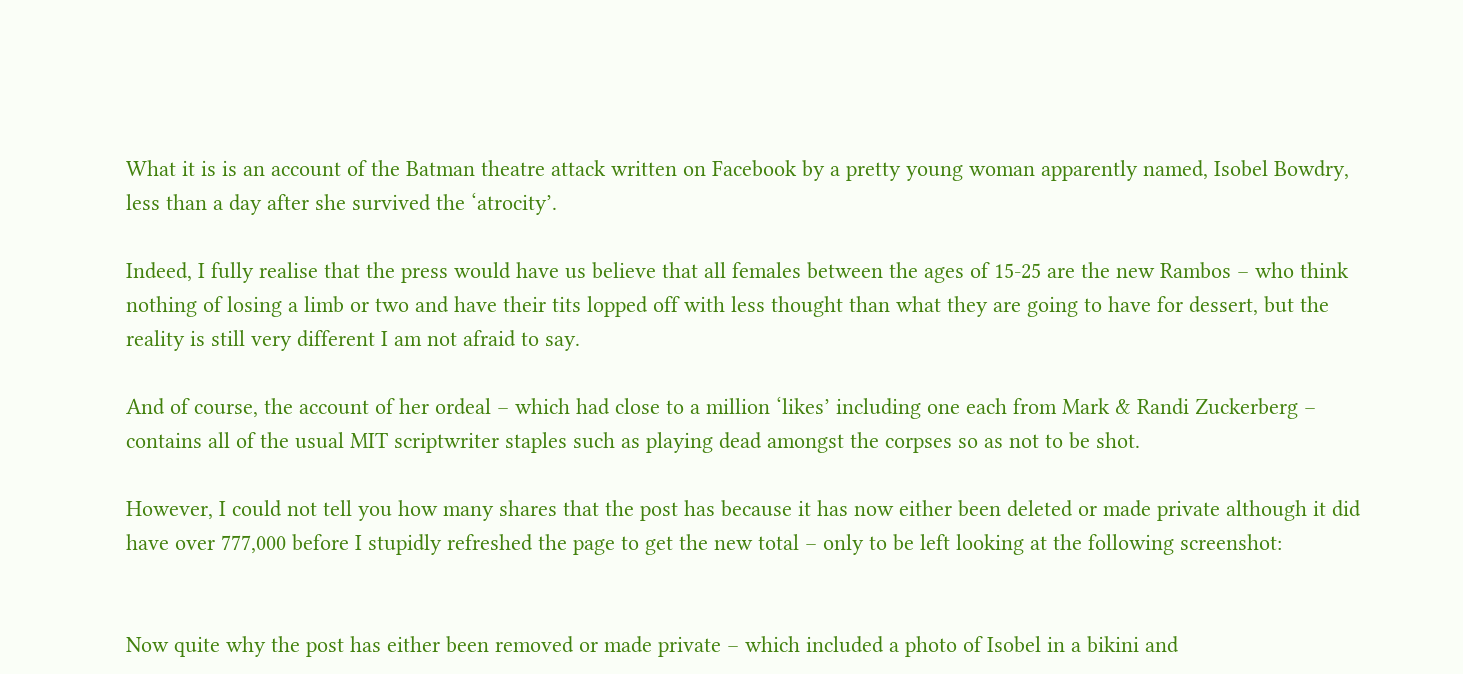What it is is an account of the Batman theatre attack written on Facebook by a pretty young woman apparently named, Isobel Bowdry, less than a day after she survived the ‘atrocity’.

Indeed, I fully realise that the press would have us believe that all females between the ages of 15-25 are the new Rambos – who think nothing of losing a limb or two and have their tits lopped off with less thought than what they are going to have for dessert, but the reality is still very different I am not afraid to say.

And of course, the account of her ordeal – which had close to a million ‘likes’ including one each from Mark & Randi Zuckerberg – contains all of the usual MIT scriptwriter staples such as playing dead amongst the corpses so as not to be shot.

However, I could not tell you how many shares that the post has because it has now either been deleted or made private although it did have over 777,000 before I stupidly refreshed the page to get the new total – only to be left looking at the following screenshot:


Now quite why the post has either been removed or made private – which included a photo of Isobel in a bikini and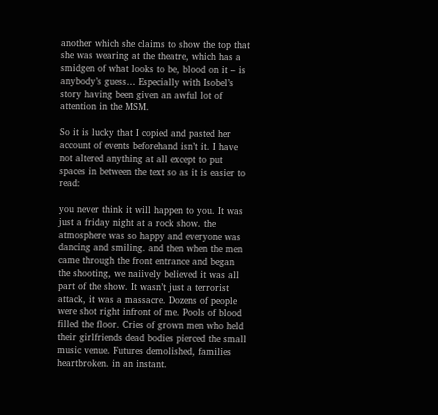another which she claims to show the top that she was wearing at the theatre, which has a smidgen of what looks to be, blood on it – is anybody’s guess… Especially with Isobel’s story having been given an awful lot of attention in the MSM.

So it is lucky that I copied and pasted her account of events beforehand isn’t it. I have not altered anything at all except to put spaces in between the text so as it is easier to read:

you never think it will happen to you. It was just a friday night at a rock show. the atmosphere was so happy and everyone was dancing and smiling. and then when the men came through the front entrance and began the shooting, we naiively believed it was all part of the show. It wasn’t just a terrorist attack, it was a massacre. Dozens of people were shot right infront of me. Pools of blood filled the floor. Cries of grown men who held their girlfriends dead bodies pierced the small music venue. Futures demolished, families heartbroken. in an instant.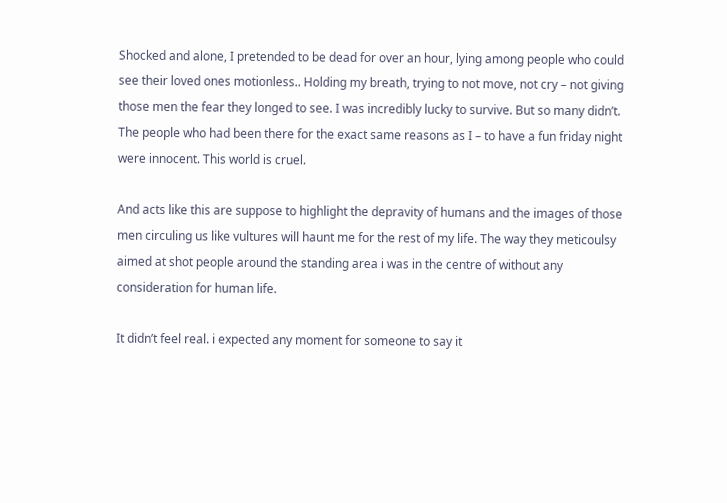Shocked and alone, I pretended to be dead for over an hour, lying among people who could see their loved ones motionless.. Holding my breath, trying to not move, not cry – not giving those men the fear they longed to see. I was incredibly lucky to survive. But so many didn’t. The people who had been there for the exact same reasons as I – to have a fun friday night were innocent. This world is cruel.

And acts like this are suppose to highlight the depravity of humans and the images of those men circuling us like vultures will haunt me for the rest of my life. The way they meticoulsy aimed at shot people around the standing area i was in the centre of without any consideration for human life.

It didn’t feel real. i expected any moment for someone to say it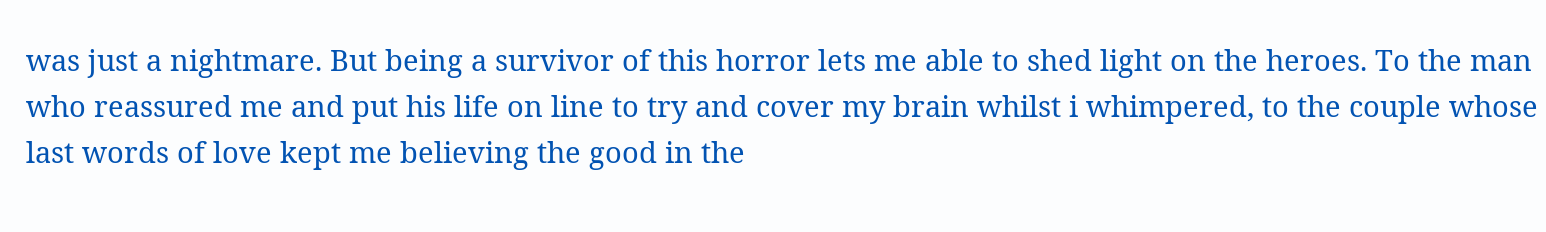was just a nightmare. But being a survivor of this horror lets me able to shed light on the heroes. To the man who reassured me and put his life on line to try and cover my brain whilst i whimpered, to the couple whose last words of love kept me believing the good in the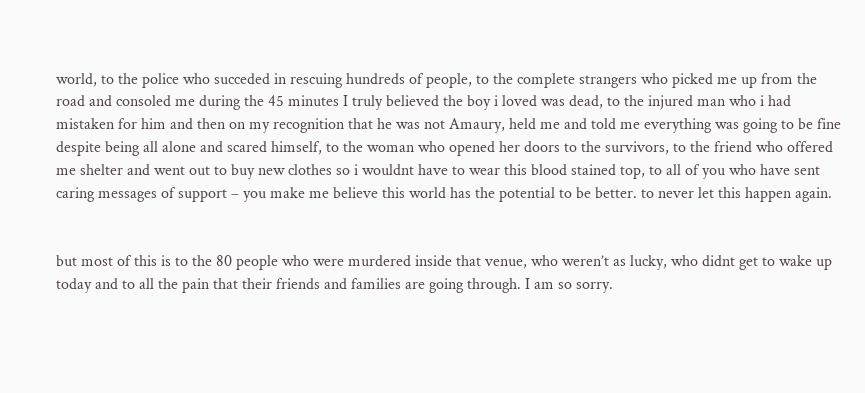world, to the police who succeded in rescuing hundreds of people, to the complete strangers who picked me up from the road and consoled me during the 45 minutes I truly believed the boy i loved was dead, to the injured man who i had mistaken for him and then on my recognition that he was not Amaury, held me and told me everything was going to be fine despite being all alone and scared himself, to the woman who opened her doors to the survivors, to the friend who offered me shelter and went out to buy new clothes so i wouldnt have to wear this blood stained top, to all of you who have sent caring messages of support – you make me believe this world has the potential to be better. to never let this happen again.


but most of this is to the 80 people who were murdered inside that venue, who weren’t as lucky, who didnt get to wake up today and to all the pain that their friends and families are going through. I am so sorry.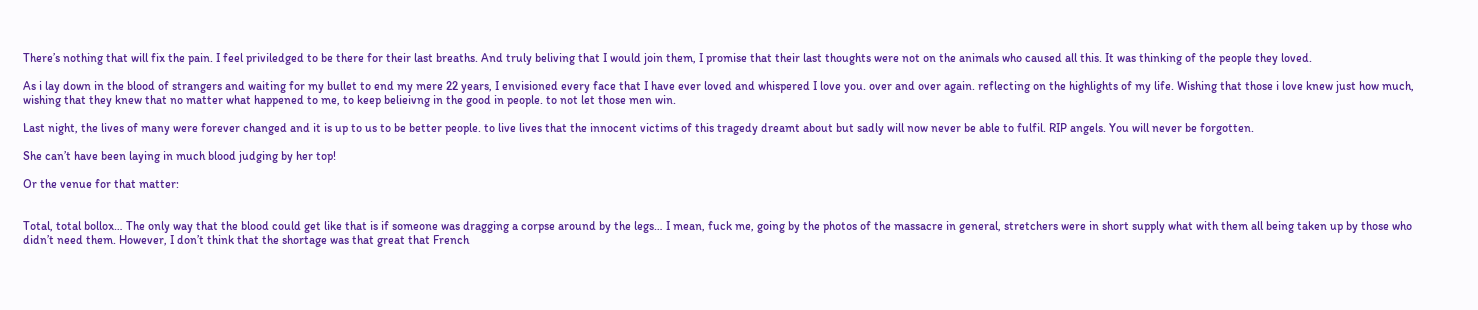There’s nothing that will fix the pain. I feel priviledged to be there for their last breaths. And truly beliving that I would join them, I promise that their last thoughts were not on the animals who caused all this. It was thinking of the people they loved.

As i lay down in the blood of strangers and waiting for my bullet to end my mere 22 years, I envisioned every face that I have ever loved and whispered I love you. over and over again. reflecting on the highlights of my life. Wishing that those i love knew just how much, wishing that they knew that no matter what happened to me, to keep belieivng in the good in people. to not let those men win.

Last night, the lives of many were forever changed and it is up to us to be better people. to live lives that the innocent victims of this tragedy dreamt about but sadly will now never be able to fulfil. RIP angels. You will never be forgotten.

She can’t have been laying in much blood judging by her top!

Or the venue for that matter:


Total, total bollox… The only way that the blood could get like that is if someone was dragging a corpse around by the legs… I mean, fuck me, going by the photos of the massacre in general, stretchers were in short supply what with them all being taken up by those who didn’t need them. However, I don’t think that the shortage was that great that French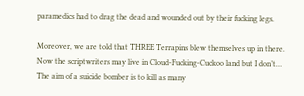paramedics had to drag the dead and wounded out by their fucking legs.

Moreover, we are told that THREE Terrapins blew themselves up in there. Now the scriptwriters may live in Cloud-Fucking-Cuckoo land but I don’t… The aim of a suicide bomber is to kill as many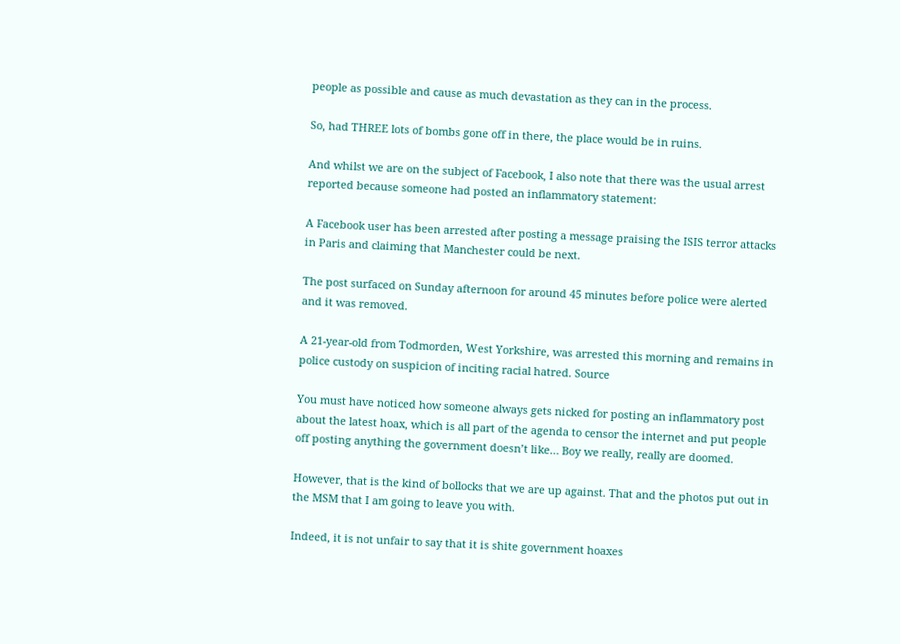people as possible and cause as much devastation as they can in the process.

So, had THREE lots of bombs gone off in there, the place would be in ruins.

And whilst we are on the subject of Facebook, I also note that there was the usual arrest reported because someone had posted an inflammatory statement:

A Facebook user has been arrested after posting a message praising the ISIS terror attacks in Paris and claiming that Manchester could be next.

The post surfaced on Sunday afternoon for around 45 minutes before police were alerted and it was removed.

A 21-year-old from Todmorden, West Yorkshire, was arrested this morning and remains in police custody on suspicion of inciting racial hatred. Source

You must have noticed how someone always gets nicked for posting an inflammatory post about the latest hoax, which is all part of the agenda to censor the internet and put people off posting anything the government doesn’t like… Boy we really, really are doomed.

However, that is the kind of bollocks that we are up against. That and the photos put out in the MSM that I am going to leave you with.

Indeed, it is not unfair to say that it is shite government hoaxes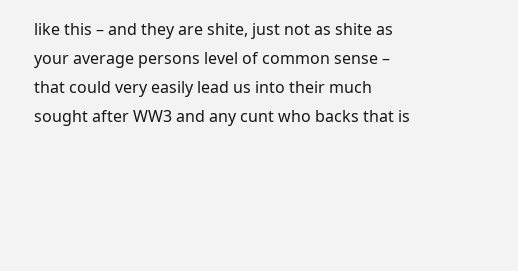like this – and they are shite, just not as shite as your average persons level of common sense – that could very easily lead us into their much sought after WW3 and any cunt who backs that is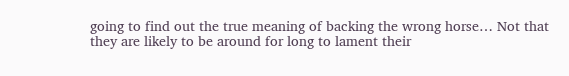going to find out the true meaning of backing the wrong horse… Not that they are likely to be around for long to lament their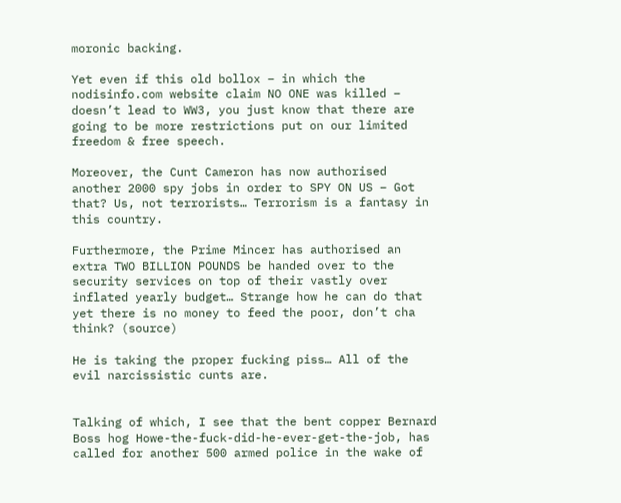moronic backing.

Yet even if this old bollox – in which the nodisinfo.com website claim NO ONE was killed – doesn’t lead to WW3, you just know that there are going to be more restrictions put on our limited freedom & free speech.

Moreover, the Cunt Cameron has now authorised another 2000 spy jobs in order to SPY ON US – Got that? Us, not terrorists… Terrorism is a fantasy in this country.

Furthermore, the Prime Mincer has authorised an extra TWO BILLION POUNDS be handed over to the security services on top of their vastly over inflated yearly budget… Strange how he can do that yet there is no money to feed the poor, don’t cha think? (source)

He is taking the proper fucking piss… All of the evil narcissistic cunts are.


Talking of which, I see that the bent copper Bernard Boss hog Howe-the-fuck-did-he-ever-get-the-job, has called for another 500 armed police in the wake of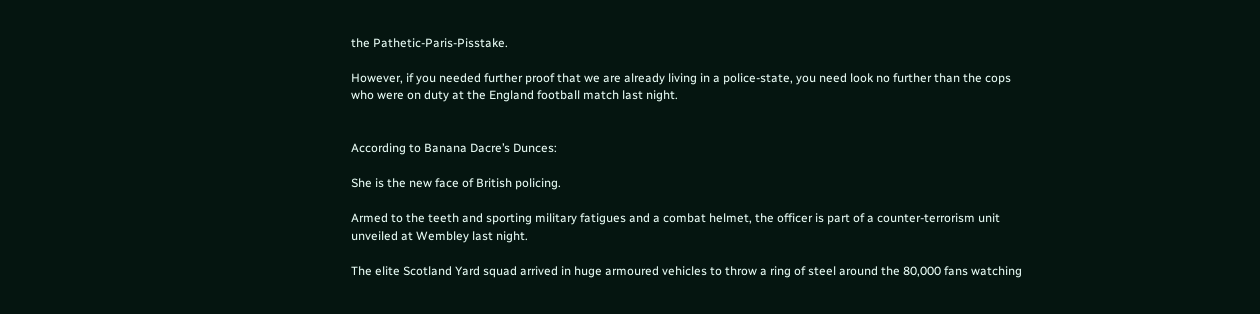the Pathetic-Paris-Pisstake.

However, if you needed further proof that we are already living in a police-state, you need look no further than the cops who were on duty at the England football match last night.


According to Banana Dacre’s Dunces:

She is the new face of British policing.

Armed to the teeth and sporting military fatigues and a combat helmet, the officer is part of a counter-terrorism unit unveiled at Wembley last night.

The elite Scotland Yard squad arrived in huge armoured vehicles to throw a ring of steel around the 80,000 fans watching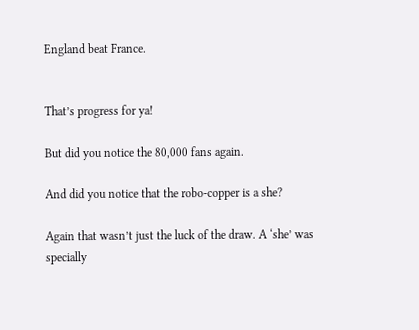England beat France.


That’s progress for ya!

But did you notice the 80,000 fans again.

And did you notice that the robo-copper is a she?

Again that wasn’t just the luck of the draw. A ‘she’ was specially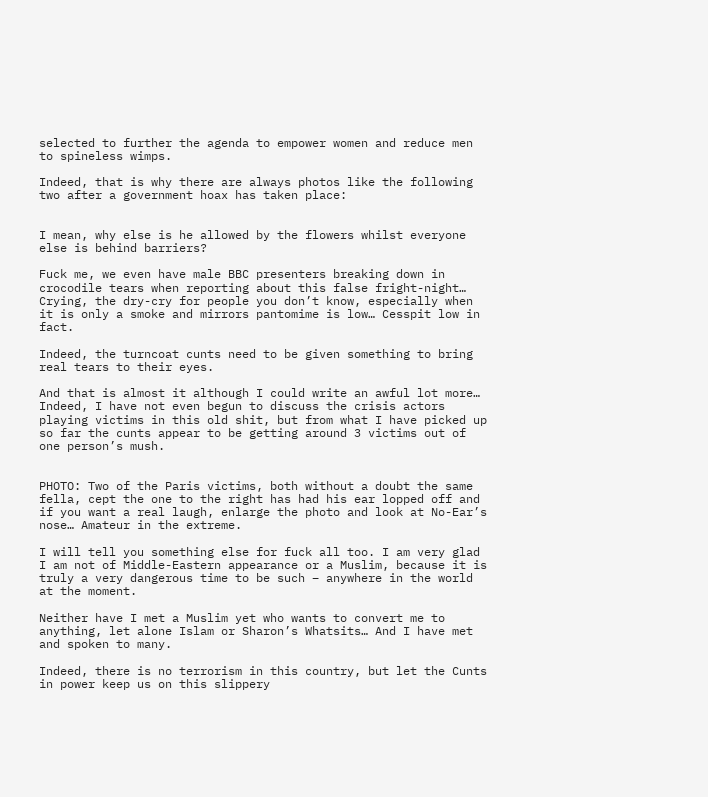selected to further the agenda to empower women and reduce men to spineless wimps.

Indeed, that is why there are always photos like the following two after a government hoax has taken place:


I mean, why else is he allowed by the flowers whilst everyone else is behind barriers?

Fuck me, we even have male BBC presenters breaking down in crocodile tears when reporting about this false fright-night… Crying, the dry-cry for people you don’t know, especially when it is only a smoke and mirrors pantomime is low… Cesspit low in fact.

Indeed, the turncoat cunts need to be given something to bring real tears to their eyes.

And that is almost it although I could write an awful lot more… Indeed, I have not even begun to discuss the crisis actors playing victims in this old shit, but from what I have picked up so far the cunts appear to be getting around 3 victims out of one person’s mush.


PHOTO: Two of the Paris victims, both without a doubt the same fella, cept the one to the right has had his ear lopped off and if you want a real laugh, enlarge the photo and look at No-Ear’s nose… Amateur in the extreme.

I will tell you something else for fuck all too. I am very glad I am not of Middle-Eastern appearance or a Muslim, because it is truly a very dangerous time to be such – anywhere in the world at the moment.

Neither have I met a Muslim yet who wants to convert me to anything, let alone Islam or Sharon’s Whatsits… And I have met and spoken to many.

Indeed, there is no terrorism in this country, but let the Cunts in power keep us on this slippery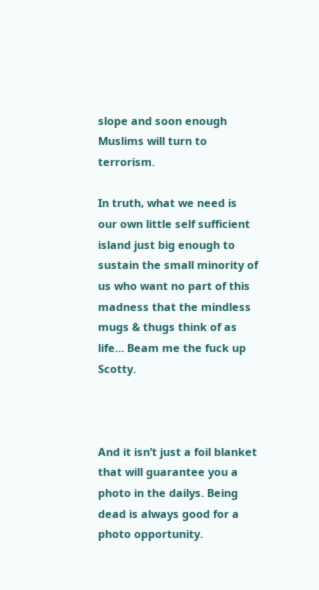slope and soon enough Muslims will turn to terrorism.

In truth, what we need is our own little self sufficient island just big enough to sustain the small minority of us who want no part of this madness that the mindless mugs & thugs think of as life… Beam me the fuck up Scotty.



And it isn’t just a foil blanket that will guarantee you a photo in the dailys. Being dead is always good for a photo opportunity.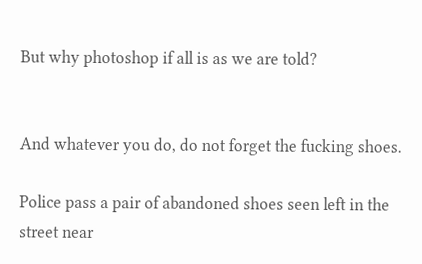But why photoshop if all is as we are told?


And whatever you do, do not forget the fucking shoes.

Police pass a pair of abandoned shoes seen left in the street near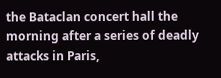the Bataclan concert hall the morning after a series of deadly attacks in Paris,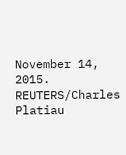November 14, 2015. REUTERS/Charles Platiau